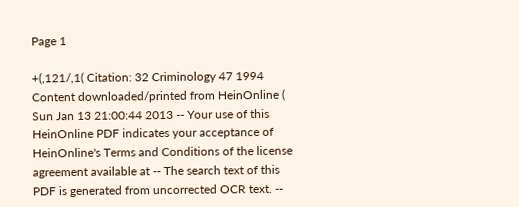Page 1

+(,121/,1( Citation: 32 Criminology 47 1994 Content downloaded/printed from HeinOnline ( Sun Jan 13 21:00:44 2013 -- Your use of this HeinOnline PDF indicates your acceptance of HeinOnline's Terms and Conditions of the license agreement available at -- The search text of this PDF is generated from uncorrected OCR text. --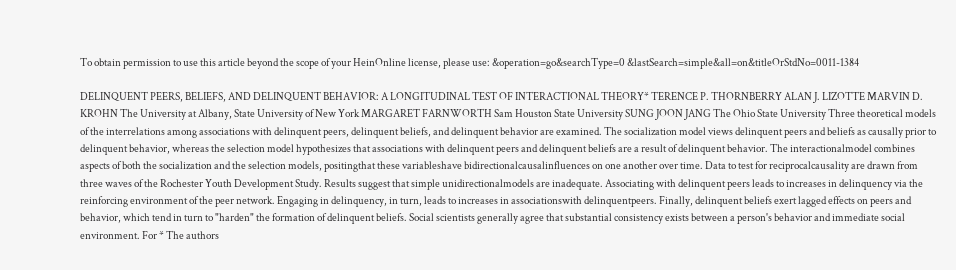To obtain permission to use this article beyond the scope of your HeinOnline license, please use: &operation=go&searchType=0 &lastSearch=simple&all=on&titleOrStdNo=0011-1384

DELINQUENT PEERS, BELIEFS, AND DELINQUENT BEHAVIOR: A LONGITUDINAL TEST OF INTERACTIONAL THEORY* TERENCE P. THORNBERRY ALAN J. LIZOTTE MARVIN D. KROHN The University at Albany, State University of New York MARGARET FARNWORTH Sam Houston State University SUNG JOON JANG The Ohio State University Three theoretical models of the interrelations among associations with delinquent peers, delinquent beliefs, and delinquent behavior are examined. The socialization model views delinquent peers and beliefs as causally prior to delinquent behavior, whereas the selection model hypothesizes that associations with delinquent peers and delinquent beliefs are a result of delinquent behavior. The interactionalmodel combines aspects of both the socialization and the selection models, positingthat these variableshave bidirectionalcausalinfluences on one another over time. Data to test for reciprocalcausality are drawn from three waves of the Rochester Youth Development Study. Results suggest that simple unidirectionalmodels are inadequate. Associating with delinquent peers leads to increases in delinquency via the reinforcing environment of the peer network. Engaging in delinquency, in turn, leads to increases in associationswith delinquentpeers. Finally, delinquent beliefs exert lagged effects on peers and behavior, which tend in turn to "harden" the formation of delinquent beliefs. Social scientists generally agree that substantial consistency exists between a person's behavior and immediate social environment. For * The authors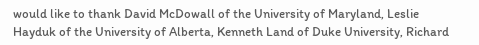would like to thank David McDowall of the University of Maryland, Leslie Hayduk of the University of Alberta, Kenneth Land of Duke University, Richard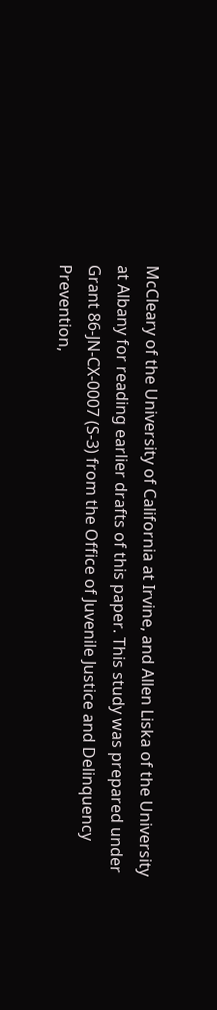McCleary of the University of California at Irvine, and Allen Liska of the University at Albany for reading earlier drafts of this paper. This study was prepared under Grant 86-JN-CX-0007 (S-3) from the Office of Juvenile Justice and Delinquency Prevention,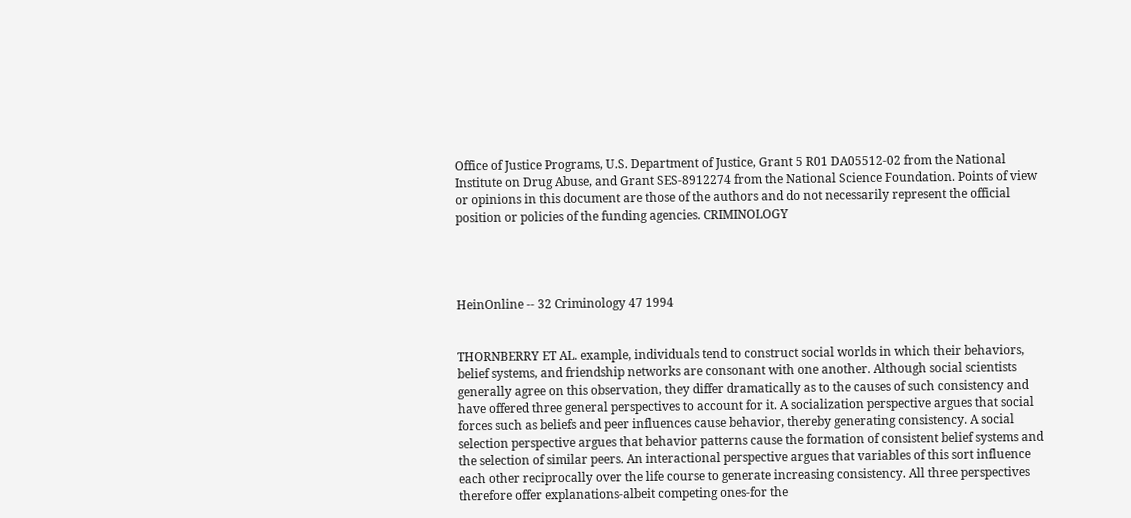Office of Justice Programs, U.S. Department of Justice, Grant 5 R01 DA05512-02 from the National Institute on Drug Abuse, and Grant SES-8912274 from the National Science Foundation. Points of view or opinions in this document are those of the authors and do not necessarily represent the official position or policies of the funding agencies. CRIMINOLOGY




HeinOnline -- 32 Criminology 47 1994


THORNBERRY ET AL. example, individuals tend to construct social worlds in which their behaviors, belief systems, and friendship networks are consonant with one another. Although social scientists generally agree on this observation, they differ dramatically as to the causes of such consistency and have offered three general perspectives to account for it. A socialization perspective argues that social forces such as beliefs and peer influences cause behavior, thereby generating consistency. A social selection perspective argues that behavior patterns cause the formation of consistent belief systems and the selection of similar peers. An interactional perspective argues that variables of this sort influence each other reciprocally over the life course to generate increasing consistency. All three perspectives therefore offer explanations-albeit competing ones-for the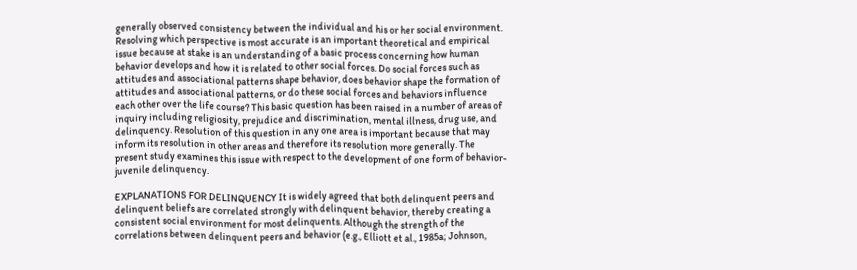generally observed consistency between the individual and his or her social environment. Resolving which perspective is most accurate is an important theoretical and empirical issue because at stake is an understanding of a basic process concerning how human behavior develops and how it is related to other social forces. Do social forces such as attitudes and associational patterns shape behavior, does behavior shape the formation of attitudes and associational patterns, or do these social forces and behaviors influence each other over the life course? This basic question has been raised in a number of areas of inquiry including religiosity, prejudice and discrimination, mental illness, drug use, and delinquency. Resolution of this question in any one area is important because that may inform its resolution in other areas and therefore its resolution more generally. The present study examines this issue with respect to the development of one form of behavior-juvenile delinquency.

EXPLANATIONS FOR DELINQUENCY It is widely agreed that both delinquent peers and delinquent beliefs are correlated strongly with delinquent behavior, thereby creating a consistent social environment for most delinquents. Although the strength of the correlations between delinquent peers and behavior (e.g., Elliott et al., 1985a; Johnson,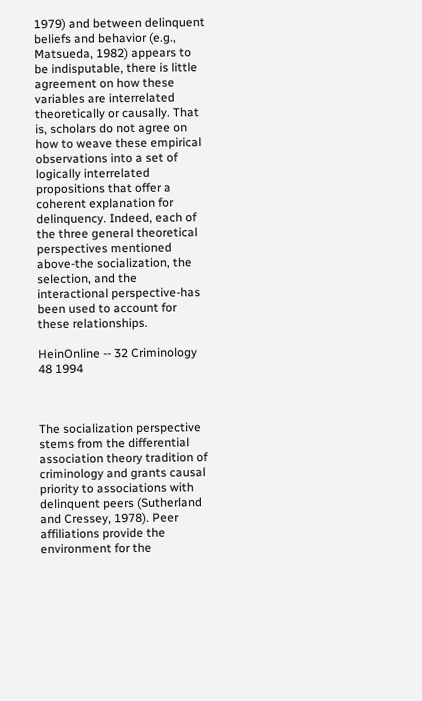1979) and between delinquent beliefs and behavior (e.g., Matsueda, 1982) appears to be indisputable, there is little agreement on how these variables are interrelated theoretically or causally. That is, scholars do not agree on how to weave these empirical observations into a set of logically interrelated propositions that offer a coherent explanation for delinquency. Indeed, each of the three general theoretical perspectives mentioned above-the socialization, the selection, and the interactional perspective-has been used to account for these relationships.

HeinOnline -- 32 Criminology 48 1994



The socialization perspective stems from the differential association theory tradition of criminology and grants causal priority to associations with delinquent peers (Sutherland and Cressey, 1978). Peer affiliations provide the environment for the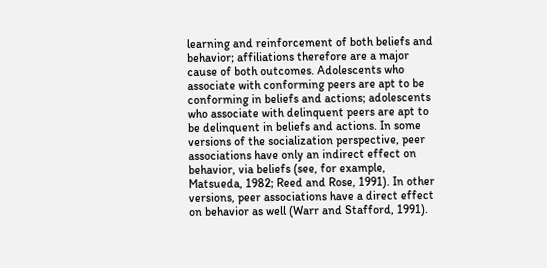learning and reinforcement of both beliefs and behavior; affiliations therefore are a major cause of both outcomes. Adolescents who associate with conforming peers are apt to be conforming in beliefs and actions; adolescents who associate with delinquent peers are apt to be delinquent in beliefs and actions. In some versions of the socialization perspective, peer associations have only an indirect effect on behavior, via beliefs (see, for example, Matsueda, 1982; Reed and Rose, 1991). In other versions, peer associations have a direct effect on behavior as well (Warr and Stafford, 1991).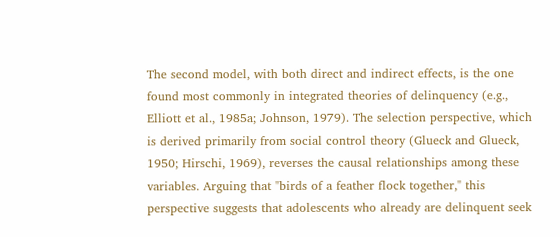The second model, with both direct and indirect effects, is the one found most commonly in integrated theories of delinquency (e.g., Elliott et al., 1985a; Johnson, 1979). The selection perspective, which is derived primarily from social control theory (Glueck and Glueck, 1950; Hirschi, 1969), reverses the causal relationships among these variables. Arguing that "birds of a feather flock together," this perspective suggests that adolescents who already are delinquent seek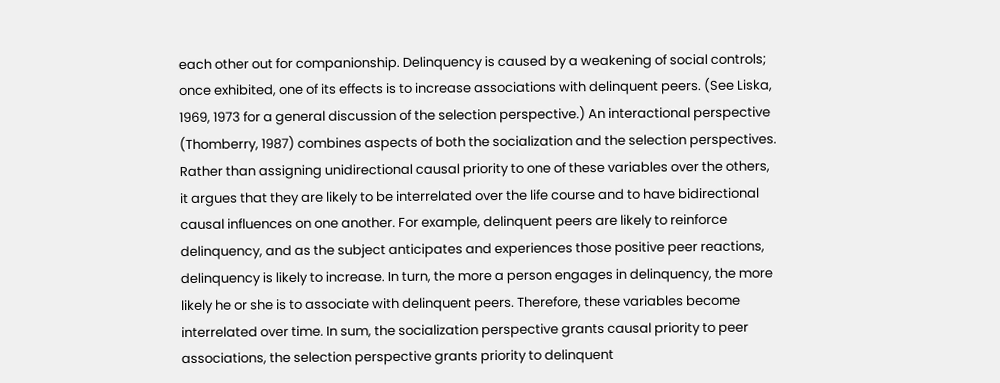each other out for companionship. Delinquency is caused by a weakening of social controls; once exhibited, one of its effects is to increase associations with delinquent peers. (See Liska, 1969, 1973 for a general discussion of the selection perspective.) An interactional perspective (Thomberry, 1987) combines aspects of both the socialization and the selection perspectives. Rather than assigning unidirectional causal priority to one of these variables over the others, it argues that they are likely to be interrelated over the life course and to have bidirectional causal influences on one another. For example, delinquent peers are likely to reinforce delinquency, and as the subject anticipates and experiences those positive peer reactions, delinquency is likely to increase. In turn, the more a person engages in delinquency, the more likely he or she is to associate with delinquent peers. Therefore, these variables become interrelated over time. In sum, the socialization perspective grants causal priority to peer associations, the selection perspective grants priority to delinquent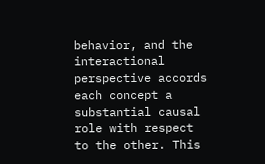behavior, and the interactional perspective accords each concept a substantial causal role with respect to the other. This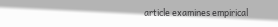article examines empirical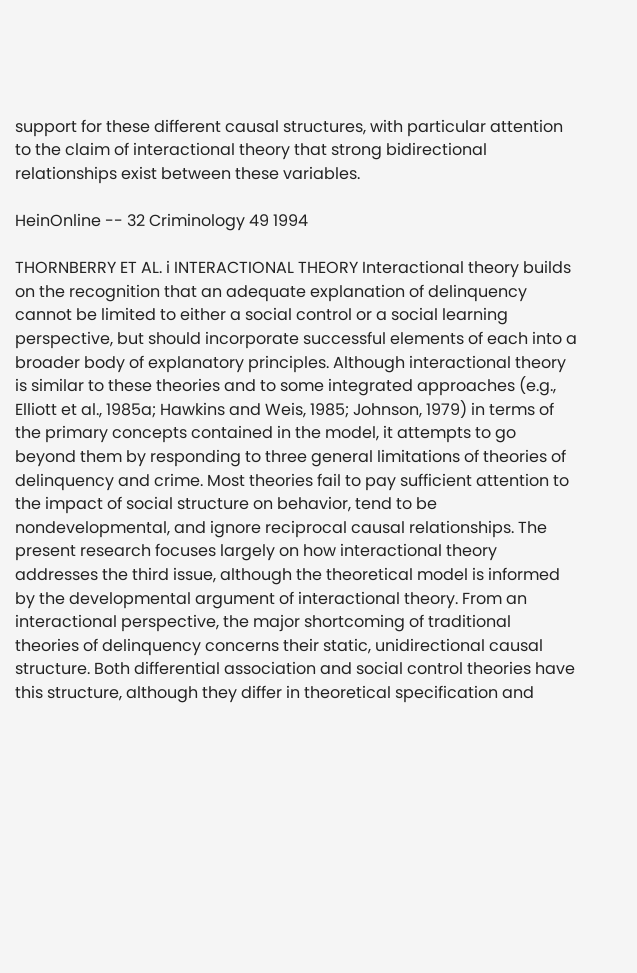support for these different causal structures, with particular attention to the claim of interactional theory that strong bidirectional relationships exist between these variables.

HeinOnline -- 32 Criminology 49 1994

THORNBERRY ET AL. i INTERACTIONAL THEORY Interactional theory builds on the recognition that an adequate explanation of delinquency cannot be limited to either a social control or a social learning perspective, but should incorporate successful elements of each into a broader body of explanatory principles. Although interactional theory is similar to these theories and to some integrated approaches (e.g., Elliott et al., 1985a; Hawkins and Weis, 1985; Johnson, 1979) in terms of the primary concepts contained in the model, it attempts to go beyond them by responding to three general limitations of theories of delinquency and crime. Most theories fail to pay sufficient attention to the impact of social structure on behavior, tend to be nondevelopmental, and ignore reciprocal causal relationships. The present research focuses largely on how interactional theory addresses the third issue, although the theoretical model is informed by the developmental argument of interactional theory. From an interactional perspective, the major shortcoming of traditional theories of delinquency concerns their static, unidirectional causal structure. Both differential association and social control theories have this structure, although they differ in theoretical specification and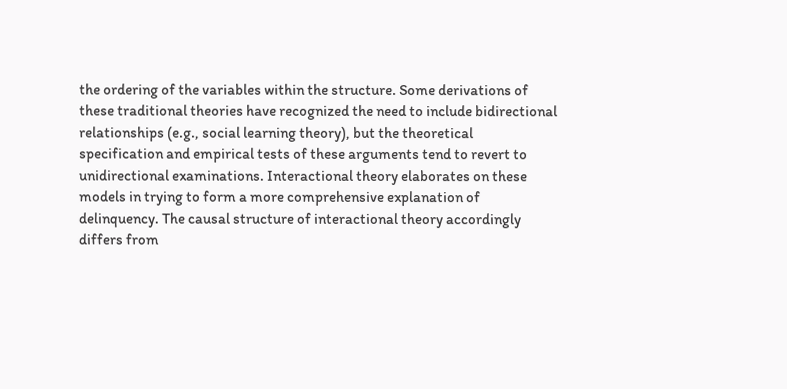the ordering of the variables within the structure. Some derivations of these traditional theories have recognized the need to include bidirectional relationships (e.g., social learning theory), but the theoretical specification and empirical tests of these arguments tend to revert to unidirectional examinations. Interactional theory elaborates on these models in trying to form a more comprehensive explanation of delinquency. The causal structure of interactional theory accordingly differs from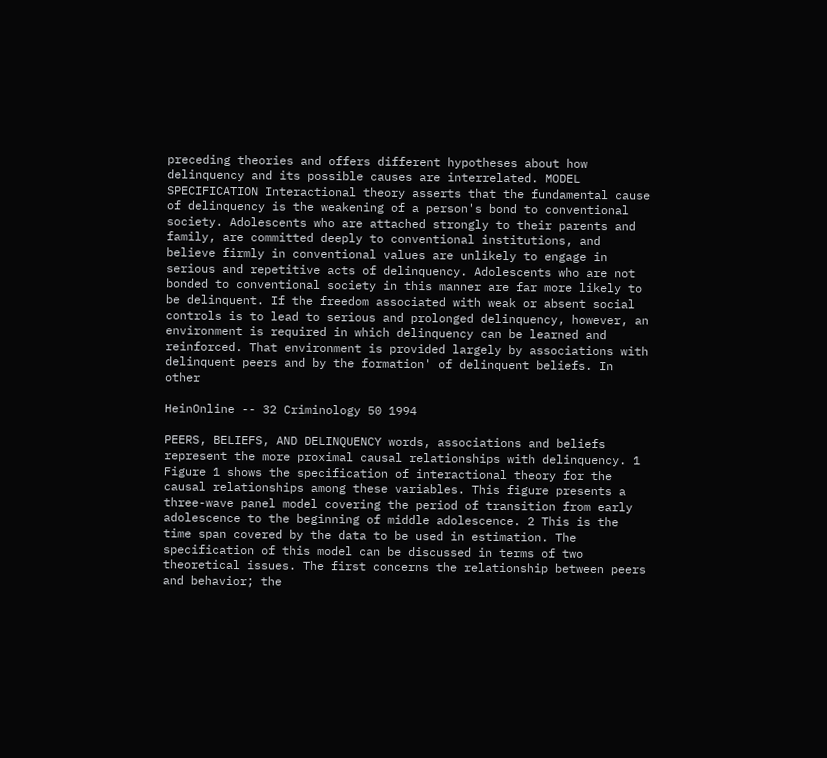preceding theories and offers different hypotheses about how delinquency and its possible causes are interrelated. MODEL SPECIFICATION Interactional theory asserts that the fundamental cause of delinquency is the weakening of a person's bond to conventional society. Adolescents who are attached strongly to their parents and family, are committed deeply to conventional institutions, and believe firmly in conventional values are unlikely to engage in serious and repetitive acts of delinquency. Adolescents who are not bonded to conventional society in this manner are far more likely to be delinquent. If the freedom associated with weak or absent social controls is to lead to serious and prolonged delinquency, however, an environment is required in which delinquency can be learned and reinforced. That environment is provided largely by associations with delinquent peers and by the formation' of delinquent beliefs. In other

HeinOnline -- 32 Criminology 50 1994

PEERS, BELIEFS, AND DELINQUENCY words, associations and beliefs represent the more proximal causal relationships with delinquency. 1 Figure 1 shows the specification of interactional theory for the causal relationships among these variables. This figure presents a three-wave panel model covering the period of transition from early adolescence to the beginning of middle adolescence. 2 This is the time span covered by the data to be used in estimation. The specification of this model can be discussed in terms of two theoretical issues. The first concerns the relationship between peers and behavior; the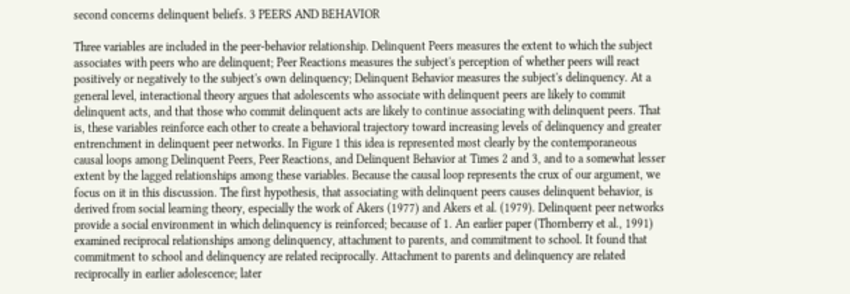second concerns delinquent beliefs. 3 PEERS AND BEHAVIOR

Three variables are included in the peer-behavior relationship. Delinquent Peers measures the extent to which the subject associates with peers who are delinquent; Peer Reactions measures the subject's perception of whether peers will react positively or negatively to the subject's own delinquency; Delinquent Behavior measures the subject's delinquency. At a general level, interactional theory argues that adolescents who associate with delinquent peers are likely to commit delinquent acts, and that those who commit delinquent acts are likely to continue associating with delinquent peers. That is, these variables reinforce each other to create a behavioral trajectory toward increasing levels of delinquency and greater entrenchment in delinquent peer networks. In Figure 1 this idea is represented most clearly by the contemporaneous causal loops among Delinquent Peers, Peer Reactions, and Delinquent Behavior at Times 2 and 3, and to a somewhat lesser extent by the lagged relationships among these variables. Because the causal loop represents the crux of our argument, we focus on it in this discussion. The first hypothesis, that associating with delinquent peers causes delinquent behavior, is derived from social learning theory, especially the work of Akers (1977) and Akers et al. (1979). Delinquent peer networks provide a social environment in which delinquency is reinforced; because of 1. An earlier paper (Thornberry et al., 1991) examined reciprocal relationships among delinquency, attachment to parents, and commitment to school. It found that commitment to school and delinquency are related reciprocally. Attachment to parents and delinquency are related reciprocally in earlier adolescence; later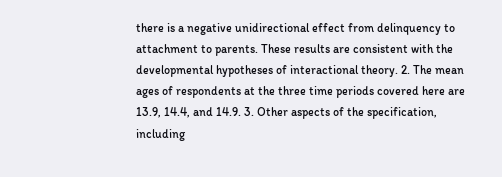there is a negative unidirectional effect from delinquency to attachment to parents. These results are consistent with the developmental hypotheses of interactional theory. 2. The mean ages of respondents at the three time periods covered here are 13.9, 14.4, and 14.9. 3. Other aspects of the specification, including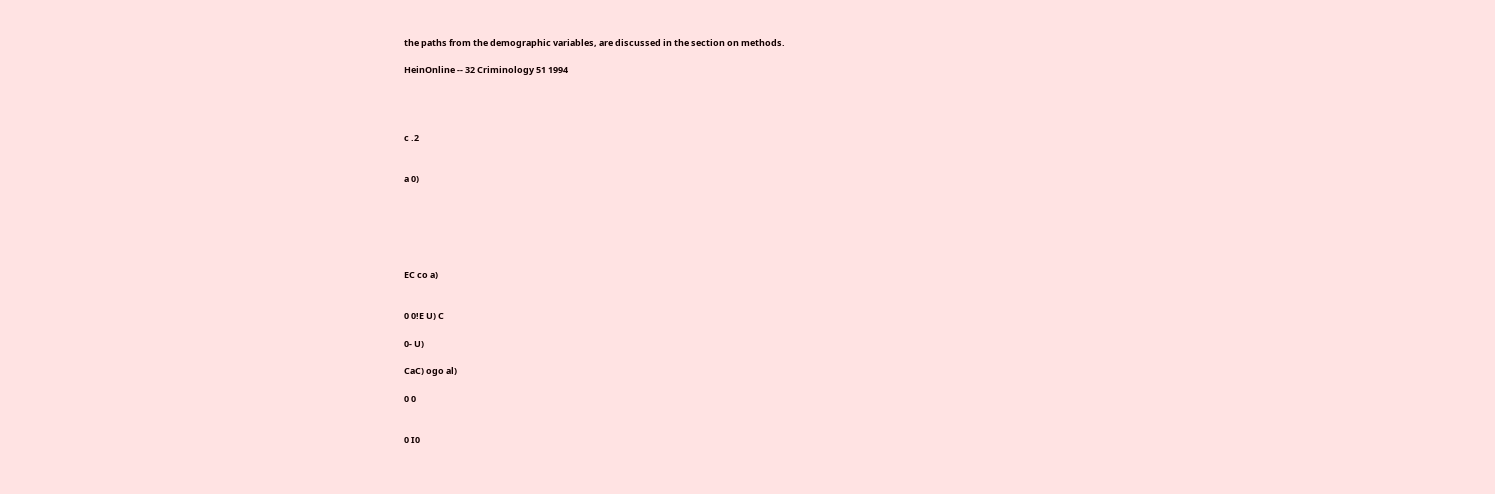the paths from the demographic variables, are discussed in the section on methods.

HeinOnline -- 32 Criminology 51 1994




c .2


a 0)






EC co a)


0 0!E U) C

0- U)

CaC) ogo al)

0 0


0 I0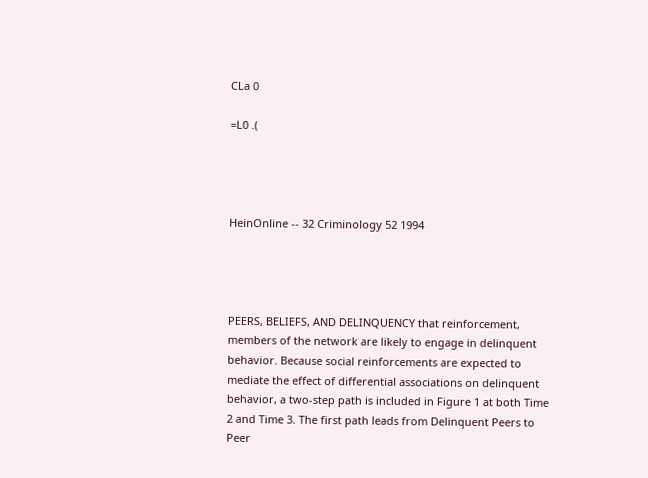CLa 0

=L0 .(




HeinOnline -- 32 Criminology 52 1994




PEERS, BELIEFS, AND DELINQUENCY that reinforcement, members of the network are likely to engage in delinquent behavior. Because social reinforcements are expected to mediate the effect of differential associations on delinquent behavior, a two-step path is included in Figure 1 at both Time 2 and Time 3. The first path leads from Delinquent Peers to Peer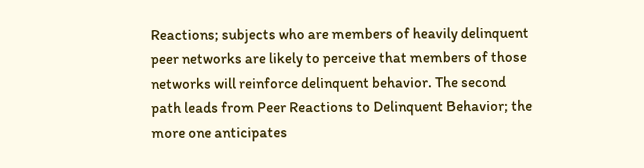Reactions; subjects who are members of heavily delinquent peer networks are likely to perceive that members of those networks will reinforce delinquent behavior. The second path leads from Peer Reactions to Delinquent Behavior; the more one anticipates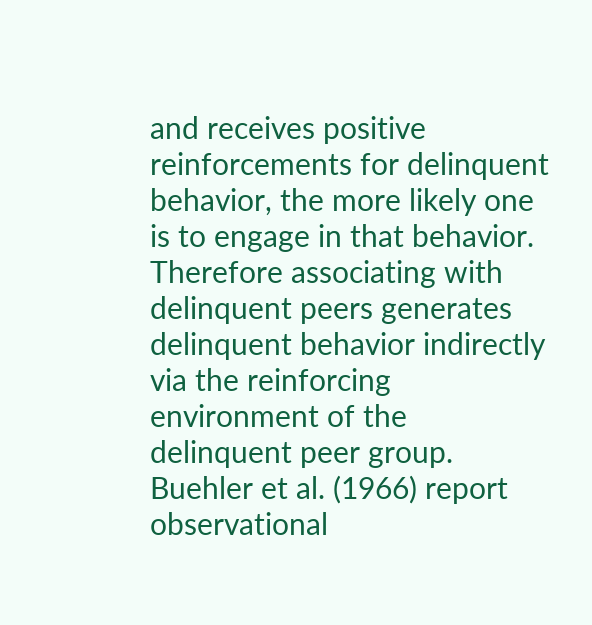and receives positive reinforcements for delinquent behavior, the more likely one is to engage in that behavior. Therefore associating with delinquent peers generates delinquent behavior indirectly via the reinforcing environment of the delinquent peer group. Buehler et al. (1966) report observational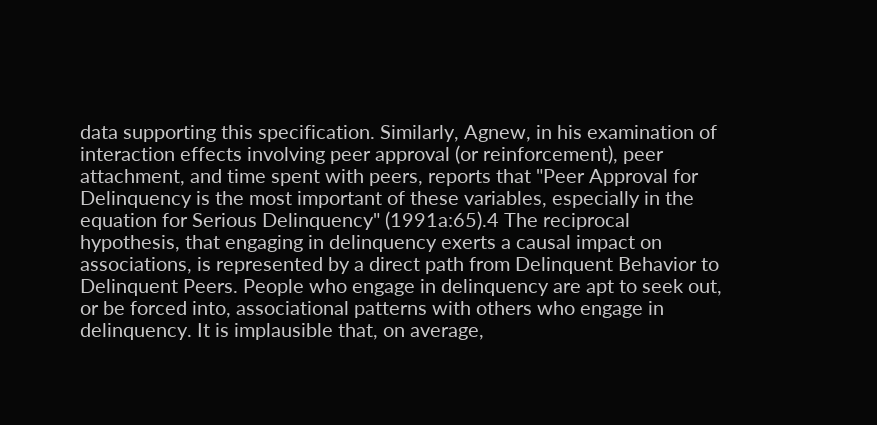data supporting this specification. Similarly, Agnew, in his examination of interaction effects involving peer approval (or reinforcement), peer attachment, and time spent with peers, reports that "Peer Approval for Delinquency is the most important of these variables, especially in the equation for Serious Delinquency" (1991a:65).4 The reciprocal hypothesis, that engaging in delinquency exerts a causal impact on associations, is represented by a direct path from Delinquent Behavior to Delinquent Peers. People who engage in delinquency are apt to seek out, or be forced into, associational patterns with others who engage in delinquency. It is implausible that, on average,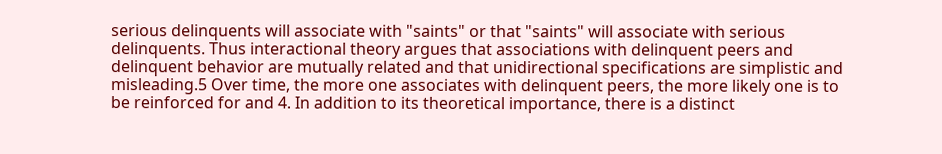serious delinquents will associate with "saints" or that "saints" will associate with serious delinquents. Thus interactional theory argues that associations with delinquent peers and delinquent behavior are mutually related and that unidirectional specifications are simplistic and misleading.5 Over time, the more one associates with delinquent peers, the more likely one is to be reinforced for and 4. In addition to its theoretical importance, there is a distinct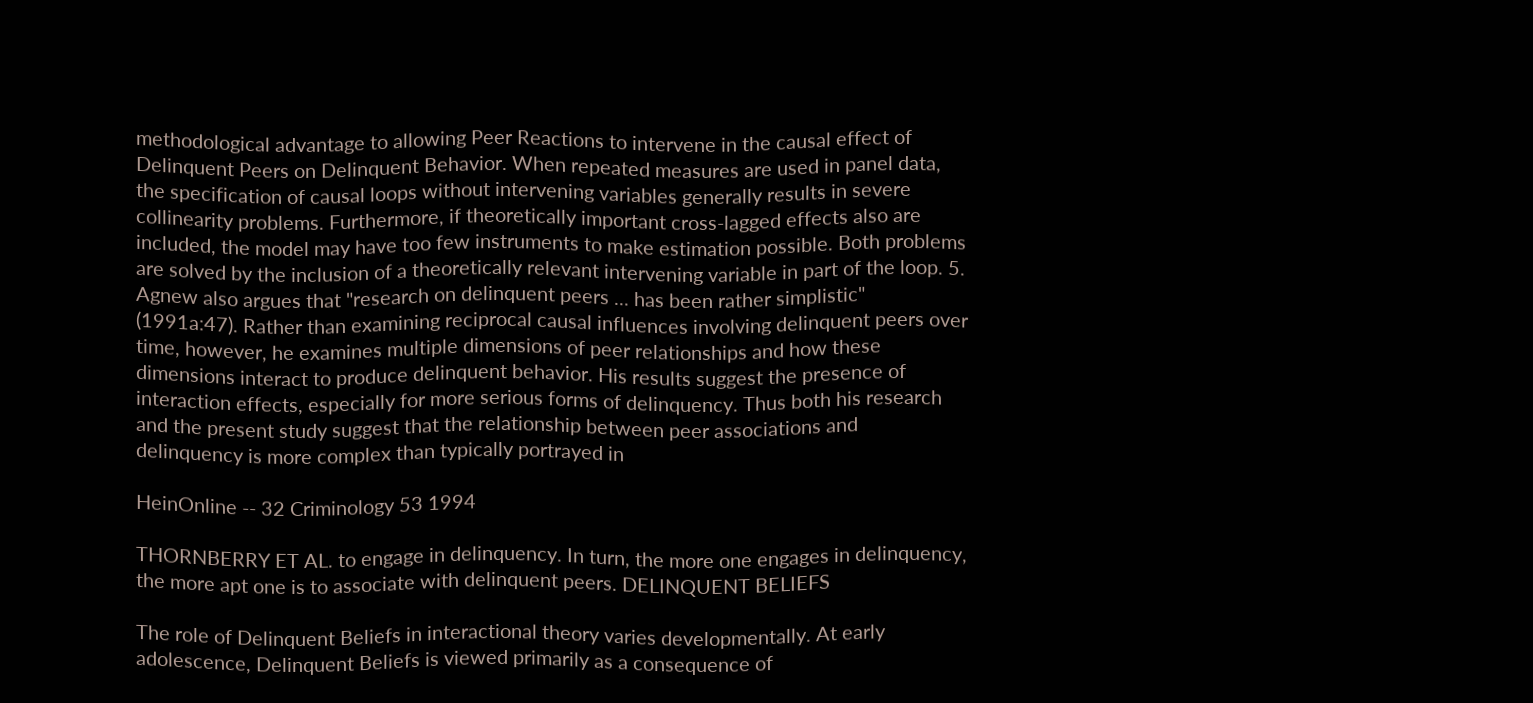methodological advantage to allowing Peer Reactions to intervene in the causal effect of Delinquent Peers on Delinquent Behavior. When repeated measures are used in panel data, the specification of causal loops without intervening variables generally results in severe collinearity problems. Furthermore, if theoretically important cross-lagged effects also are included, the model may have too few instruments to make estimation possible. Both problems are solved by the inclusion of a theoretically relevant intervening variable in part of the loop. 5. Agnew also argues that "research on delinquent peers ... has been rather simplistic" (1991a:47). Rather than examining reciprocal causal influences involving delinquent peers over time, however, he examines multiple dimensions of peer relationships and how these dimensions interact to produce delinquent behavior. His results suggest the presence of interaction effects, especially for more serious forms of delinquency. Thus both his research and the present study suggest that the relationship between peer associations and delinquency is more complex than typically portrayed in

HeinOnline -- 32 Criminology 53 1994

THORNBERRY ET AL. to engage in delinquency. In turn, the more one engages in delinquency, the more apt one is to associate with delinquent peers. DELINQUENT BELIEFS

The role of Delinquent Beliefs in interactional theory varies developmentally. At early adolescence, Delinquent Beliefs is viewed primarily as a consequence of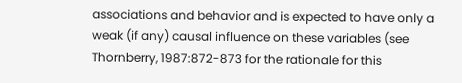associations and behavior and is expected to have only a weak (if any) causal influence on these variables (see Thornberry, 1987:872-873 for the rationale for this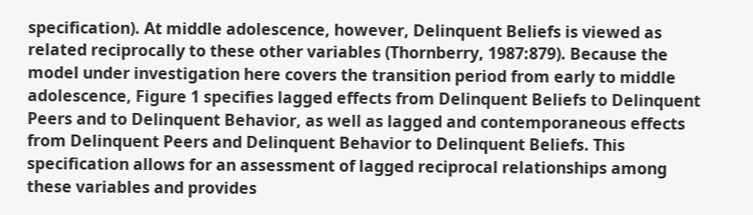specification). At middle adolescence, however, Delinquent Beliefs is viewed as related reciprocally to these other variables (Thornberry, 1987:879). Because the model under investigation here covers the transition period from early to middle adolescence, Figure 1 specifies lagged effects from Delinquent Beliefs to Delinquent Peers and to Delinquent Behavior, as well as lagged and contemporaneous effects from Delinquent Peers and Delinquent Behavior to Delinquent Beliefs. This specification allows for an assessment of lagged reciprocal relationships among these variables and provides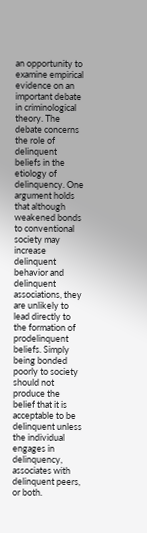an opportunity to examine empirical evidence on an important debate in criminological theory. The debate concerns the role of delinquent beliefs in the etiology of delinquency. One argument holds that although weakened bonds to conventional society may increase delinquent behavior and delinquent associations, they are unlikely to lead directly to the formation of prodelinquent beliefs. Simply being bonded poorly to society should not produce the belief that it is acceptable to be delinquent unless the individual engages in delinquency, associates with delinquent peers, or both.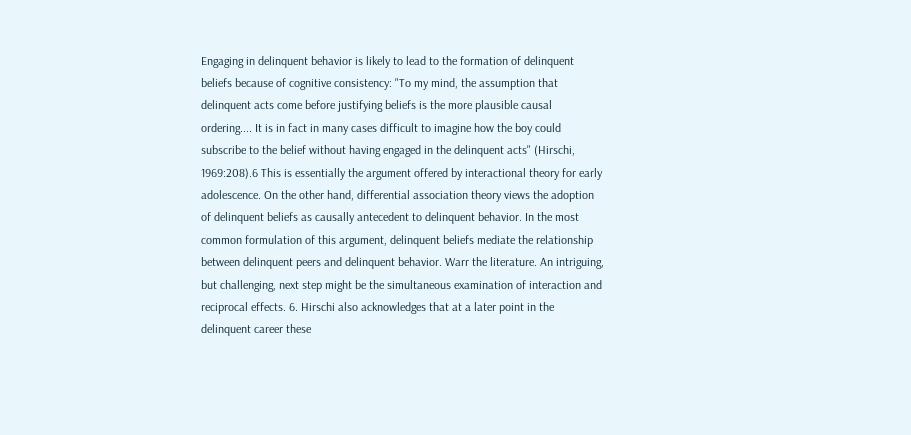Engaging in delinquent behavior is likely to lead to the formation of delinquent beliefs because of cognitive consistency: "To my mind, the assumption that delinquent acts come before justifying beliefs is the more plausible causal ordering.... It is in fact in many cases difficult to imagine how the boy could subscribe to the belief without having engaged in the delinquent acts" (Hirschi, 1969:208).6 This is essentially the argument offered by interactional theory for early adolescence. On the other hand, differential association theory views the adoption of delinquent beliefs as causally antecedent to delinquent behavior. In the most common formulation of this argument, delinquent beliefs mediate the relationship between delinquent peers and delinquent behavior. Warr the literature. An intriguing, but challenging, next step might be the simultaneous examination of interaction and reciprocal effects. 6. Hirschi also acknowledges that at a later point in the delinquent career these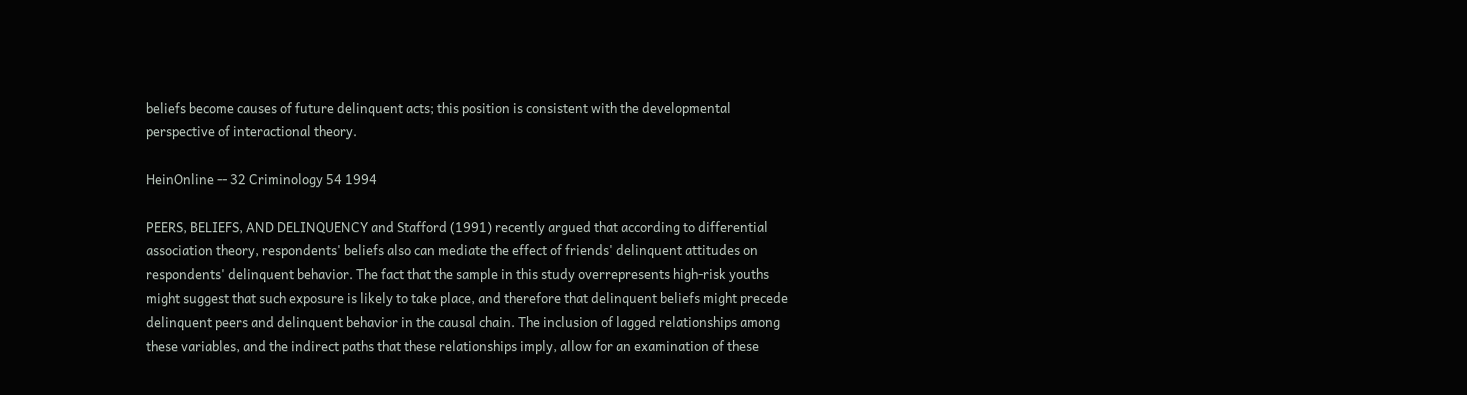beliefs become causes of future delinquent acts; this position is consistent with the developmental perspective of interactional theory.

HeinOnline -- 32 Criminology 54 1994

PEERS, BELIEFS, AND DELINQUENCY and Stafford (1991) recently argued that according to differential association theory, respondents' beliefs also can mediate the effect of friends' delinquent attitudes on respondents' delinquent behavior. The fact that the sample in this study overrepresents high-risk youths might suggest that such exposure is likely to take place, and therefore that delinquent beliefs might precede delinquent peers and delinquent behavior in the causal chain. The inclusion of lagged relationships among these variables, and the indirect paths that these relationships imply, allow for an examination of these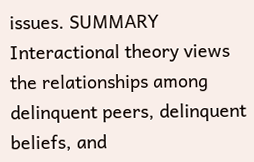issues. SUMMARY Interactional theory views the relationships among delinquent peers, delinquent beliefs, and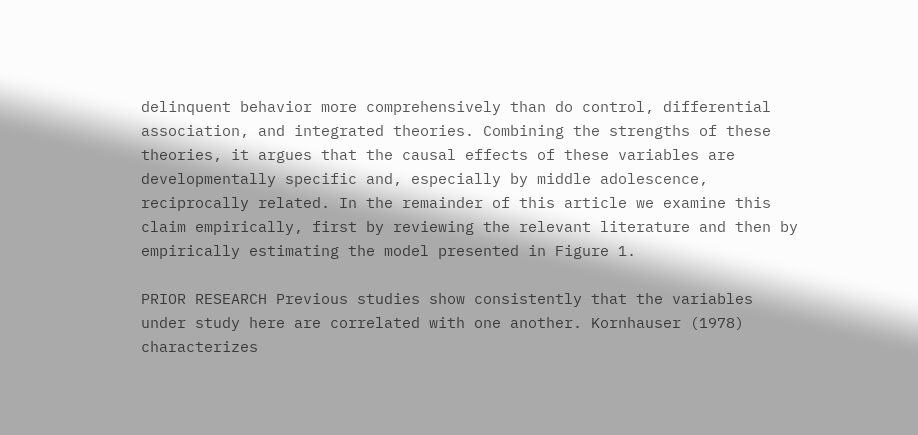delinquent behavior more comprehensively than do control, differential association, and integrated theories. Combining the strengths of these theories, it argues that the causal effects of these variables are developmentally specific and, especially by middle adolescence, reciprocally related. In the remainder of this article we examine this claim empirically, first by reviewing the relevant literature and then by empirically estimating the model presented in Figure 1.

PRIOR RESEARCH Previous studies show consistently that the variables under study here are correlated with one another. Kornhauser (1978) characterizes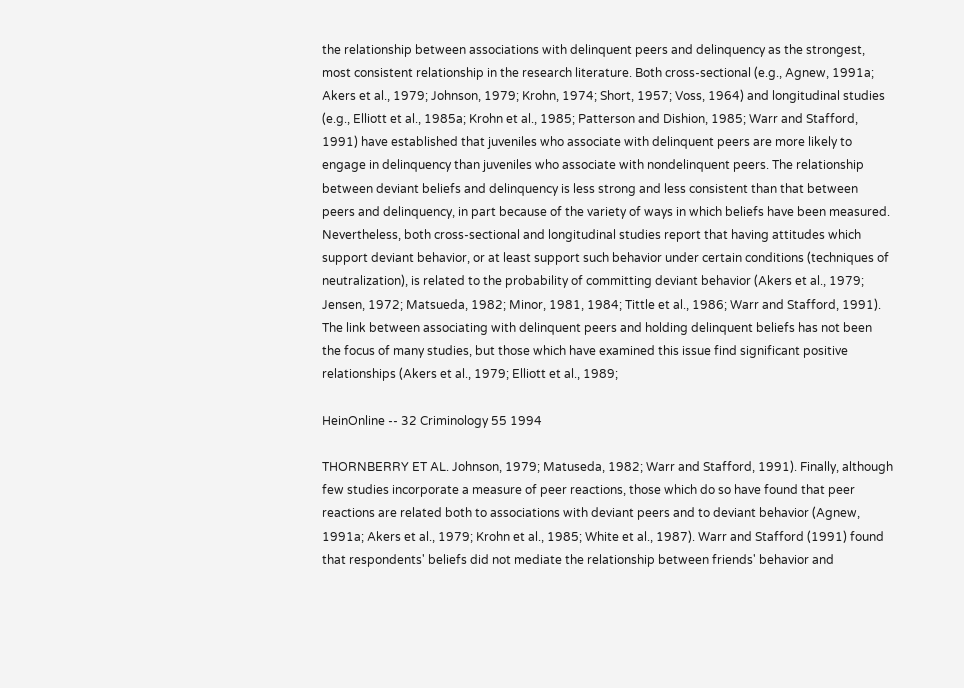the relationship between associations with delinquent peers and delinquency as the strongest, most consistent relationship in the research literature. Both cross-sectional (e.g., Agnew, 1991a; Akers et al., 1979; Johnson, 1979; Krohn, 1974; Short, 1957; Voss, 1964) and longitudinal studies (e.g., Elliott et al., 1985a; Krohn et al., 1985; Patterson and Dishion, 1985; Warr and Stafford, 1991) have established that juveniles who associate with delinquent peers are more likely to engage in delinquency than juveniles who associate with nondelinquent peers. The relationship between deviant beliefs and delinquency is less strong and less consistent than that between peers and delinquency, in part because of the variety of ways in which beliefs have been measured. Nevertheless, both cross-sectional and longitudinal studies report that having attitudes which support deviant behavior, or at least support such behavior under certain conditions (techniques of neutralization), is related to the probability of committing deviant behavior (Akers et al., 1979; Jensen, 1972; Matsueda, 1982; Minor, 1981, 1984; Tittle et al., 1986; Warr and Stafford, 1991). The link between associating with delinquent peers and holding delinquent beliefs has not been the focus of many studies, but those which have examined this issue find significant positive relationships (Akers et al., 1979; Elliott et al., 1989;

HeinOnline -- 32 Criminology 55 1994

THORNBERRY ET AL. Johnson, 1979; Matuseda, 1982; Warr and Stafford, 1991). Finally, although few studies incorporate a measure of peer reactions, those which do so have found that peer reactions are related both to associations with deviant peers and to deviant behavior (Agnew, 1991a; Akers et al., 1979; Krohn et al., 1985; White et al., 1987). Warr and Stafford (1991) found that respondents' beliefs did not mediate the relationship between friends' behavior and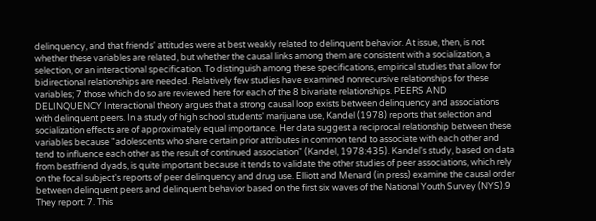delinquency, and that friends' attitudes were at best weakly related to delinquent behavior. At issue, then, is not whether these variables are related, but whether the causal links among them are consistent with a socialization, a selection, or an interactional specification. To distinguish among these specifications, empirical studies that allow for bidirectional relationships are needed. Relatively few studies have examined nonrecursive relationships for these variables; 7 those which do so are reviewed here for each of the 8 bivariate relationships. PEERS AND DELINQUENCY Interactional theory argues that a strong causal loop exists between delinquency and associations with delinquent peers. In a study of high school students' marijuana use, Kandel (1978) reports that selection and socialization effects are of approximately equal importance. Her data suggest a reciprocal relationship between these variables because "adolescents who share certain prior attributes in common tend to associate with each other and tend to influence each other as the result of continued association" (Kandel, 1978:435). Kandel's study, based on data from bestfriend dyads, is quite important because it tends to validate the other studies of peer associations, which rely on the focal subject's reports of peer delinquency and drug use. Elliott and Menard (in press) examine the causal order between delinquent peers and delinquent behavior based on the first six waves of the National Youth Survey (NYS).9 They report: 7. This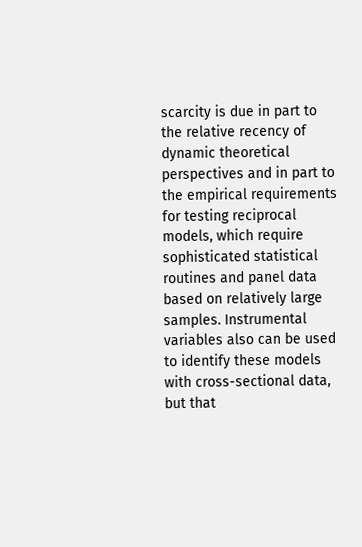scarcity is due in part to the relative recency of dynamic theoretical perspectives and in part to the empirical requirements for testing reciprocal models, which require sophisticated statistical routines and panel data based on relatively large samples. Instrumental variables also can be used to identify these models with cross-sectional data, but that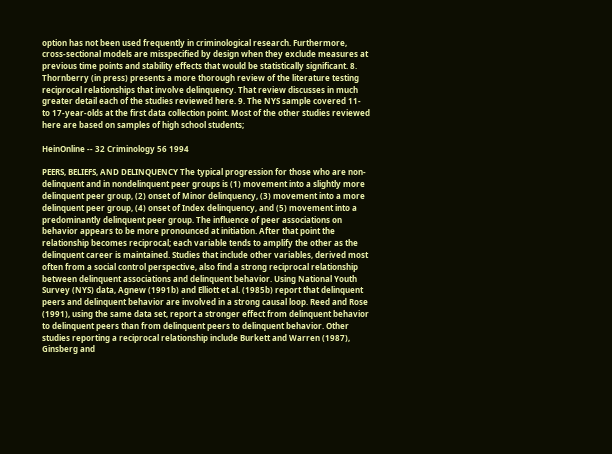option has not been used frequently in criminological research. Furthermore, cross-sectional models are misspecified by design when they exclude measures at previous time points and stability effects that would be statistically significant. 8. Thornberry (in press) presents a more thorough review of the literature testing reciprocal relationships that involve delinquency. That review discusses in much greater detail each of the studies reviewed here. 9. The NYS sample covered 11- to 17-year-olds at the first data collection point. Most of the other studies reviewed here are based on samples of high school students;

HeinOnline -- 32 Criminology 56 1994

PEERS, BELIEFS, AND DELINQUENCY The typical progression for those who are non-delinquent and in nondelinquent peer groups is (1) movement into a slightly more delinquent peer group, (2) onset of Minor delinquency, (3) movement into a more delinquent peer group, (4) onset of Index delinquency, and (5) movement into a predominantly delinquent peer group. The influence of peer associations on behavior appears to be more pronounced at initiation. After that point the relationship becomes reciprocal; each variable tends to amplify the other as the delinquent career is maintained. Studies that include other variables, derived most often from a social control perspective, also find a strong reciprocal relationship between delinquent associations and delinquent behavior. Using National Youth Survey (NYS) data, Agnew (1991b) and Elliott et al. (1985b) report that delinquent peers and delinquent behavior are involved in a strong causal loop. Reed and Rose (1991), using the same data set, report a stronger effect from delinquent behavior to delinquent peers than from delinquent peers to delinquent behavior. Other studies reporting a reciprocal relationship include Burkett and Warren (1987), Ginsberg and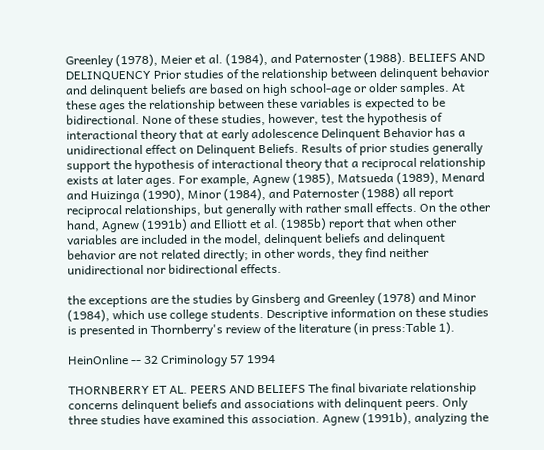Greenley (1978), Meier et al. (1984), and Paternoster (1988). BELIEFS AND DELINQUENCY Prior studies of the relationship between delinquent behavior and delinquent beliefs are based on high school-age or older samples. At these ages the relationship between these variables is expected to be bidirectional. None of these studies, however, test the hypothesis of interactional theory that at early adolescence Delinquent Behavior has a unidirectional effect on Delinquent Beliefs. Results of prior studies generally support the hypothesis of interactional theory that a reciprocal relationship exists at later ages. For example, Agnew (1985), Matsueda (1989), Menard and Huizinga (1990), Minor (1984), and Paternoster (1988) all report reciprocal relationships, but generally with rather small effects. On the other hand, Agnew (1991b) and Elliott et al. (1985b) report that when other variables are included in the model, delinquent beliefs and delinquent behavior are not related directly; in other words, they find neither unidirectional nor bidirectional effects.

the exceptions are the studies by Ginsberg and Greenley (1978) and Minor (1984), which use college students. Descriptive information on these studies is presented in Thornberry's review of the literature (in press:Table 1).

HeinOnline -- 32 Criminology 57 1994

THORNBERRY ET AL. PEERS AND BELIEFS The final bivariate relationship concerns delinquent beliefs and associations with delinquent peers. Only three studies have examined this association. Agnew (1991b), analyzing the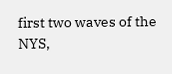first two waves of the NYS,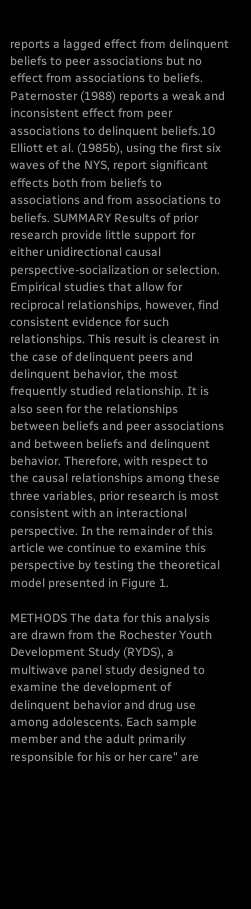reports a lagged effect from delinquent beliefs to peer associations but no effect from associations to beliefs. Paternoster (1988) reports a weak and inconsistent effect from peer associations to delinquent beliefs.10 Elliott et al. (1985b), using the first six waves of the NYS, report significant effects both from beliefs to associations and from associations to beliefs. SUMMARY Results of prior research provide little support for either unidirectional causal perspective-socialization or selection. Empirical studies that allow for reciprocal relationships, however, find consistent evidence for such relationships. This result is clearest in the case of delinquent peers and delinquent behavior, the most frequently studied relationship. It is also seen for the relationships between beliefs and peer associations and between beliefs and delinquent behavior. Therefore, with respect to the causal relationships among these three variables, prior research is most consistent with an interactional perspective. In the remainder of this article we continue to examine this perspective by testing the theoretical model presented in Figure 1.

METHODS The data for this analysis are drawn from the Rochester Youth Development Study (RYDS), a multiwave panel study designed to examine the development of delinquent behavior and drug use among adolescents. Each sample member and the adult primarily responsible for his or her care" are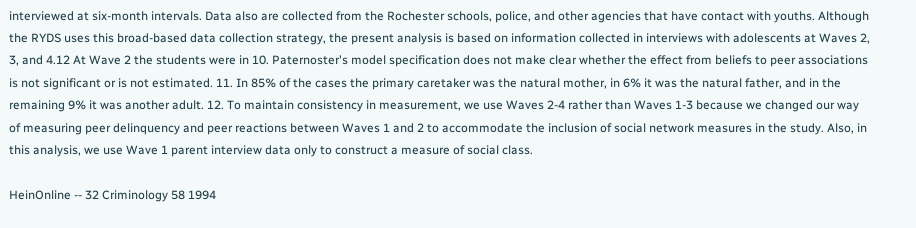interviewed at six-month intervals. Data also are collected from the Rochester schools, police, and other agencies that have contact with youths. Although the RYDS uses this broad-based data collection strategy, the present analysis is based on information collected in interviews with adolescents at Waves 2, 3, and 4.12 At Wave 2 the students were in 10. Paternoster's model specification does not make clear whether the effect from beliefs to peer associations is not significant or is not estimated. 11. In 85% of the cases the primary caretaker was the natural mother, in 6% it was the natural father, and in the remaining 9% it was another adult. 12. To maintain consistency in measurement, we use Waves 2-4 rather than Waves 1-3 because we changed our way of measuring peer delinquency and peer reactions between Waves 1 and 2 to accommodate the inclusion of social network measures in the study. Also, in this analysis, we use Wave 1 parent interview data only to construct a measure of social class.

HeinOnline -- 32 Criminology 58 1994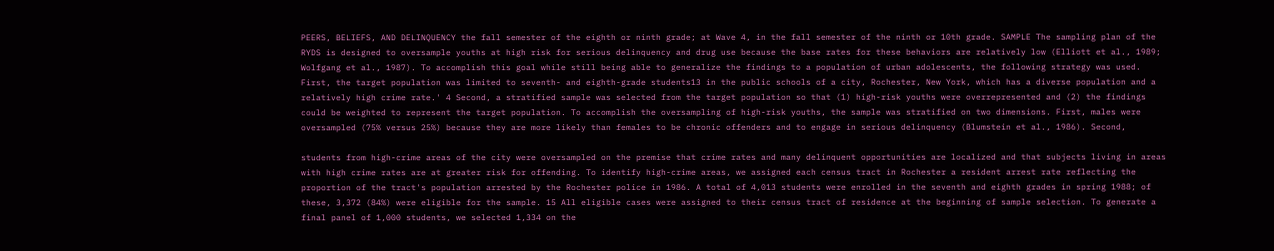PEERS, BELIEFS, AND DELINQUENCY the fall semester of the eighth or ninth grade; at Wave 4, in the fall semester of the ninth or 10th grade. SAMPLE The sampling plan of the RYDS is designed to oversample youths at high risk for serious delinquency and drug use because the base rates for these behaviors are relatively low (Elliott et al., 1989; Wolfgang et al., 1987). To accomplish this goal while still being able to generalize the findings to a population of urban adolescents, the following strategy was used. First, the target population was limited to seventh- and eighth-grade students13 in the public schools of a city, Rochester, New York, which has a diverse population and a relatively high crime rate.' 4 Second, a stratified sample was selected from the target population so that (1) high-risk youths were overrepresented and (2) the findings could be weighted to represent the target population. To accomplish the oversampling of high-risk youths, the sample was stratified on two dimensions. First, males were oversampled (75% versus 25%) because they are more likely than females to be chronic offenders and to engage in serious delinquency (Blumstein et al., 1986). Second,

students from high-crime areas of the city were oversampled on the premise that crime rates and many delinquent opportunities are localized and that subjects living in areas with high crime rates are at greater risk for offending. To identify high-crime areas, we assigned each census tract in Rochester a resident arrest rate reflecting the proportion of the tract's population arrested by the Rochester police in 1986. A total of 4,013 students were enrolled in the seventh and eighth grades in spring 1988; of these, 3,372 (84%) were eligible for the sample. 15 All eligible cases were assigned to their census tract of residence at the beginning of sample selection. To generate a final panel of 1,000 students, we selected 1,334 on the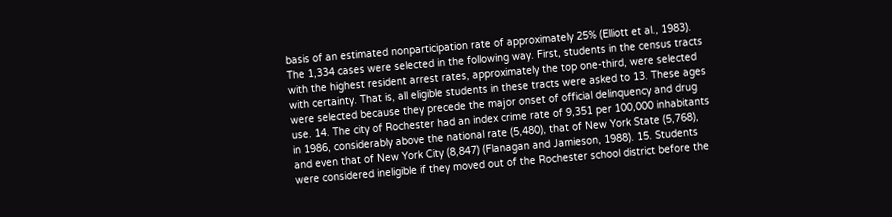basis of an estimated nonparticipation rate of approximately 25% (Elliott et al., 1983). The 1,334 cases were selected in the following way. First, students in the census tracts with the highest resident arrest rates, approximately the top one-third, were selected with certainty. That is, all eligible students in these tracts were asked to 13. These ages were selected because they precede the major onset of official delinquency and drug use. 14. The city of Rochester had an index crime rate of 9,351 per 100,000 inhabitants in 1986, considerably above the national rate (5,480), that of New York State (5,768), and even that of New York City (8,847) (Flanagan and Jamieson, 1988). 15. Students were considered ineligible if they moved out of the Rochester school district before the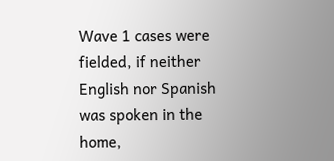Wave 1 cases were fielded, if neither English nor Spanish was spoken in the home,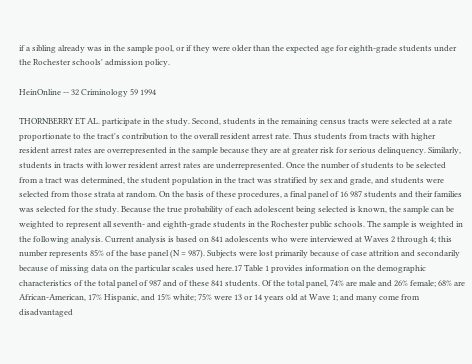if a sibling already was in the sample pool, or if they were older than the expected age for eighth-grade students under the Rochester schools' admission policy.

HeinOnline -- 32 Criminology 59 1994

THORNBERRY ET AL. participate in the study. Second, students in the remaining census tracts were selected at a rate proportionate to the tract's contribution to the overall resident arrest rate. Thus students from tracts with higher resident arrest rates are overrepresented in the sample because they are at greater risk for serious delinquency. Similarly, students in tracts with lower resident arrest rates are underrepresented. Once the number of students to be selected from a tract was determined, the student population in the tract was stratified by sex and grade, and students were selected from those strata at random. On the basis of these procedures, a final panel of 16 987 students and their families was selected for the study. Because the true probability of each adolescent being selected is known, the sample can be weighted to represent all seventh- and eighth-grade students in the Rochester public schools. The sample is weighted in the following analysis. Current analysis is based on 841 adolescents who were interviewed at Waves 2 through 4; this number represents 85% of the base panel (N = 987). Subjects were lost primarily because of case attrition and secondarily because of missing data on the particular scales used here.17 Table 1 provides information on the demographic characteristics of the total panel of 987 and of these 841 students. Of the total panel, 74% are male and 26% female; 68% are African-American, 17% Hispanic, and 15% white; 75% were 13 or 14 years old at Wave 1; and many come from disadvantaged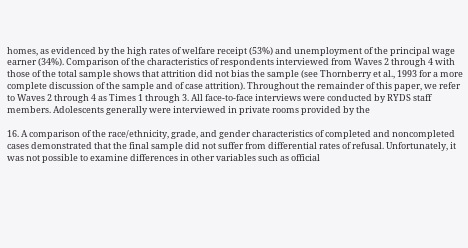homes, as evidenced by the high rates of welfare receipt (53%) and unemployment of the principal wage earner (34%). Comparison of the characteristics of respondents interviewed from Waves 2 through 4 with those of the total sample shows that attrition did not bias the sample (see Thornberry et al., 1993 for a more complete discussion of the sample and of case attrition). Throughout the remainder of this paper, we refer to Waves 2 through 4 as Times 1 through 3. All face-to-face interviews were conducted by RYDS staff members. Adolescents generally were interviewed in private rooms provided by the

16. A comparison of the race/ethnicity, grade, and gender characteristics of completed and noncompleted cases demonstrated that the final sample did not suffer from differential rates of refusal. Unfortunately, it was not possible to examine differences in other variables such as official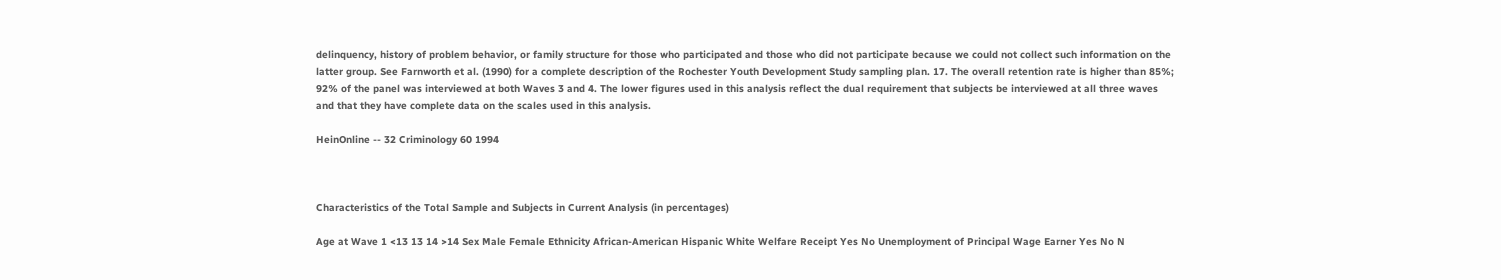delinquency, history of problem behavior, or family structure for those who participated and those who did not participate because we could not collect such information on the latter group. See Farnworth et al. (1990) for a complete description of the Rochester Youth Development Study sampling plan. 17. The overall retention rate is higher than 85%; 92% of the panel was interviewed at both Waves 3 and 4. The lower figures used in this analysis reflect the dual requirement that subjects be interviewed at all three waves and that they have complete data on the scales used in this analysis.

HeinOnline -- 32 Criminology 60 1994



Characteristics of the Total Sample and Subjects in Current Analysis (in percentages)

Age at Wave 1 <13 13 14 >14 Sex Male Female Ethnicity African-American Hispanic White Welfare Receipt Yes No Unemployment of Principal Wage Earner Yes No N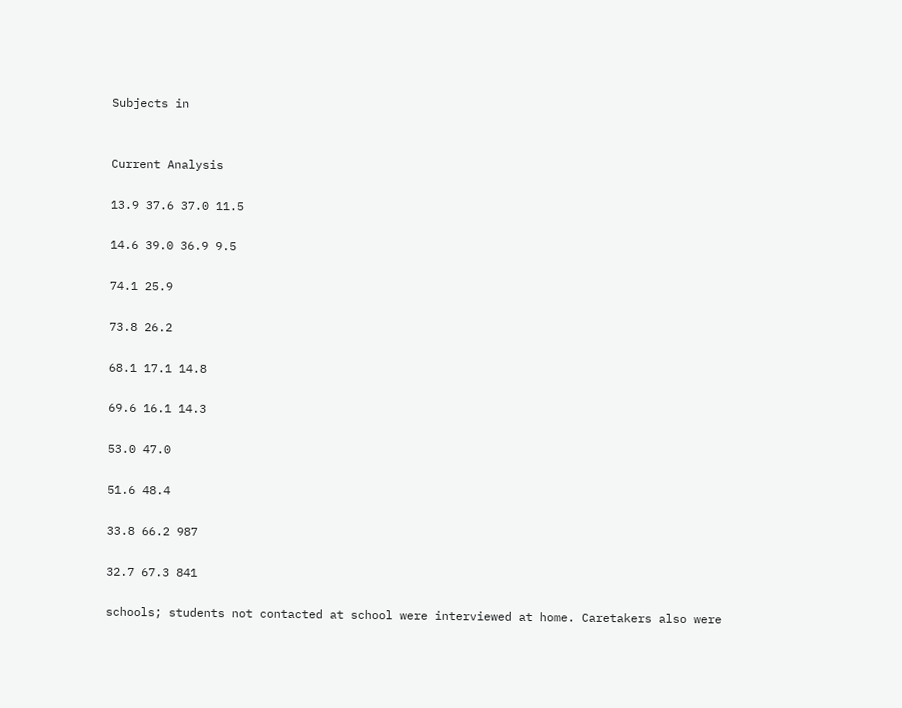Subjects in


Current Analysis

13.9 37.6 37.0 11.5

14.6 39.0 36.9 9.5

74.1 25.9

73.8 26.2

68.1 17.1 14.8

69.6 16.1 14.3

53.0 47.0

51.6 48.4

33.8 66.2 987

32.7 67.3 841

schools; students not contacted at school were interviewed at home. Caretakers also were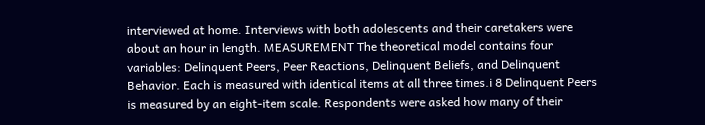interviewed at home. Interviews with both adolescents and their caretakers were about an hour in length. MEASUREMENT The theoretical model contains four variables: Delinquent Peers, Peer Reactions, Delinquent Beliefs, and Delinquent Behavior. Each is measured with identical items at all three times.i 8 Delinquent Peers is measured by an eight-item scale. Respondents were asked how many of their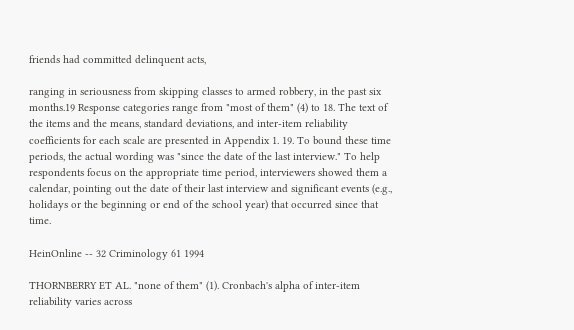friends had committed delinquent acts,

ranging in seriousness from skipping classes to armed robbery, in the past six months.19 Response categories range from "most of them" (4) to 18. The text of the items and the means, standard deviations, and inter-item reliability coefficients for each scale are presented in Appendix 1. 19. To bound these time periods, the actual wording was "since the date of the last interview." To help respondents focus on the appropriate time period, interviewers showed them a calendar, pointing out the date of their last interview and significant events (e.g., holidays or the beginning or end of the school year) that occurred since that time.

HeinOnline -- 32 Criminology 61 1994

THORNBERRY ET AL. "none of them" (1). Cronbach's alpha of inter-item reliability varies across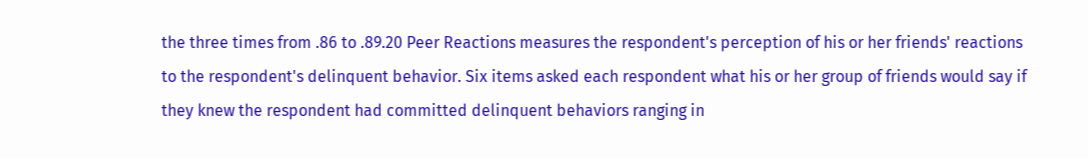the three times from .86 to .89.20 Peer Reactions measures the respondent's perception of his or her friends' reactions to the respondent's delinquent behavior. Six items asked each respondent what his or her group of friends would say if they knew the respondent had committed delinquent behaviors ranging in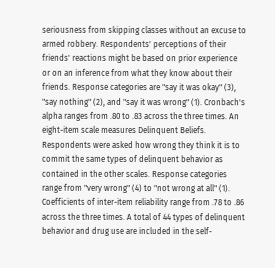seriousness from skipping classes without an excuse to armed robbery. Respondents' perceptions of their friends' reactions might be based on prior experience or on an inference from what they know about their friends. Response categories are "say it was okay" (3), "say nothing" (2), and "say it was wrong" (1). Cronbach's alpha ranges from .80 to .83 across the three times. An eight-item scale measures Delinquent Beliefs. Respondents were asked how wrong they think it is to commit the same types of delinquent behavior as contained in the other scales. Response categories range from "very wrong" (4) to "not wrong at all" (1). Coefficients of inter-item reliability range from .78 to .86 across the three times. A total of 44 types of delinquent behavior and drug use are included in the self-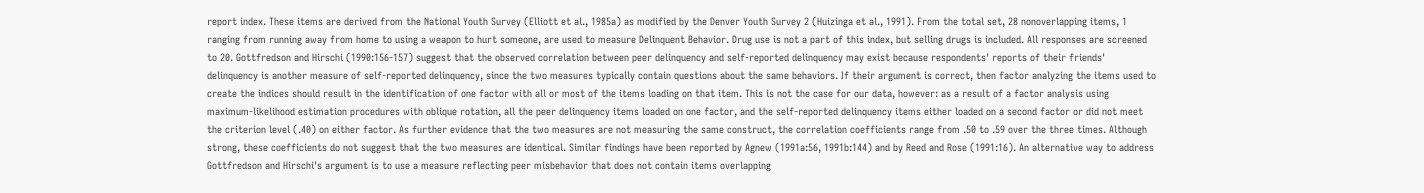report index. These items are derived from the National Youth Survey (Elliott et al., 1985a) as modified by the Denver Youth Survey 2 (Huizinga et al., 1991). From the total set, 28 nonoverlapping items, 1 ranging from running away from home to using a weapon to hurt someone, are used to measure Delinquent Behavior. Drug use is not a part of this index, but selling drugs is included. All responses are screened to 20. Gottfredson and Hirschi (1990:156-157) suggest that the observed correlation between peer delinquency and self-reported delinquency may exist because respondents' reports of their friends' delinquency is another measure of self-reported delinquency, since the two measures typically contain questions about the same behaviors. If their argument is correct, then factor analyzing the items used to create the indices should result in the identification of one factor with all or most of the items loading on that item. This is not the case for our data, however: as a result of a factor analysis using maximum-likelihood estimation procedures with oblique rotation, all the peer delinquency items loaded on one factor, and the self-reported delinquency items either loaded on a second factor or did not meet the criterion level (.40) on either factor. As further evidence that the two measures are not measuring the same construct, the correlation coefficients range from .50 to .59 over the three times. Although strong, these coefficients do not suggest that the two measures are identical. Similar findings have been reported by Agnew (1991a:56, 1991b:144) and by Reed and Rose (1991:16). An alternative way to address Gottfredson and Hirschi's argument is to use a measure reflecting peer misbehavior that does not contain items overlapping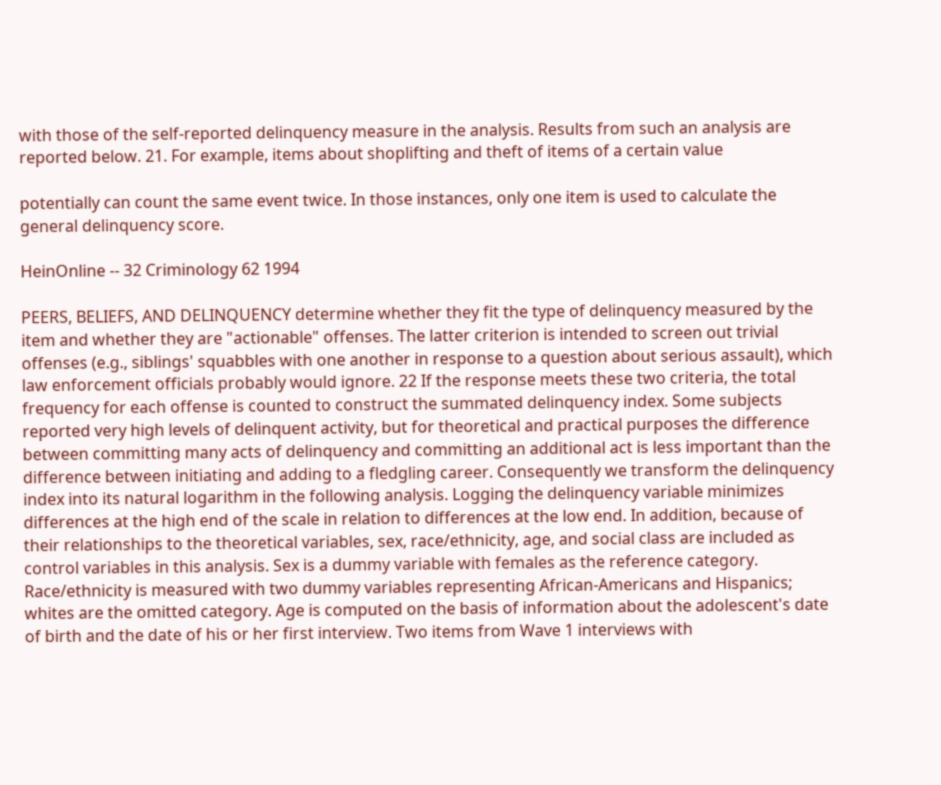with those of the self-reported delinquency measure in the analysis. Results from such an analysis are reported below. 21. For example, items about shoplifting and theft of items of a certain value

potentially can count the same event twice. In those instances, only one item is used to calculate the general delinquency score.

HeinOnline -- 32 Criminology 62 1994

PEERS, BELIEFS, AND DELINQUENCY determine whether they fit the type of delinquency measured by the item and whether they are "actionable" offenses. The latter criterion is intended to screen out trivial offenses (e.g., siblings' squabbles with one another in response to a question about serious assault), which law enforcement officials probably would ignore. 22 If the response meets these two criteria, the total frequency for each offense is counted to construct the summated delinquency index. Some subjects reported very high levels of delinquent activity, but for theoretical and practical purposes the difference between committing many acts of delinquency and committing an additional act is less important than the difference between initiating and adding to a fledgling career. Consequently we transform the delinquency index into its natural logarithm in the following analysis. Logging the delinquency variable minimizes differences at the high end of the scale in relation to differences at the low end. In addition, because of their relationships to the theoretical variables, sex, race/ethnicity, age, and social class are included as control variables in this analysis. Sex is a dummy variable with females as the reference category. Race/ethnicity is measured with two dummy variables representing African-Americans and Hispanics; whites are the omitted category. Age is computed on the basis of information about the adolescent's date of birth and the date of his or her first interview. Two items from Wave 1 interviews with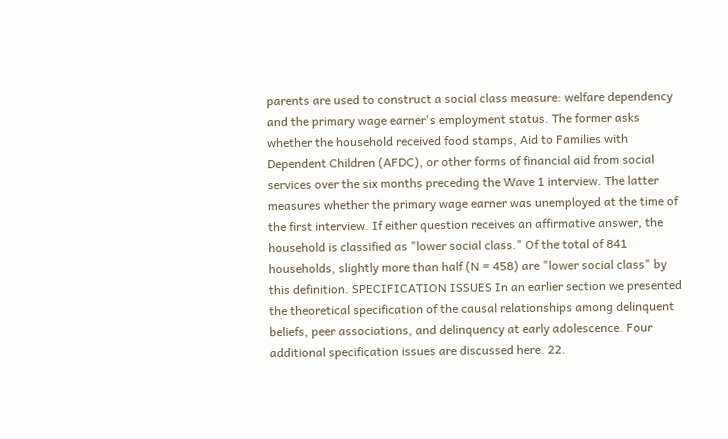parents are used to construct a social class measure: welfare dependency and the primary wage earner's employment status. The former asks whether the household received food stamps, Aid to Families with Dependent Children (AFDC), or other forms of financial aid from social services over the six months preceding the Wave 1 interview. The latter measures whether the primary wage earner was unemployed at the time of the first interview. If either question receives an affirmative answer, the household is classified as "lower social class." Of the total of 841 households, slightly more than half (N = 458) are "lower social class" by this definition. SPECIFICATION ISSUES In an earlier section we presented the theoretical specification of the causal relationships among delinquent beliefs, peer associations, and delinquency at early adolescence. Four additional specification issues are discussed here. 22.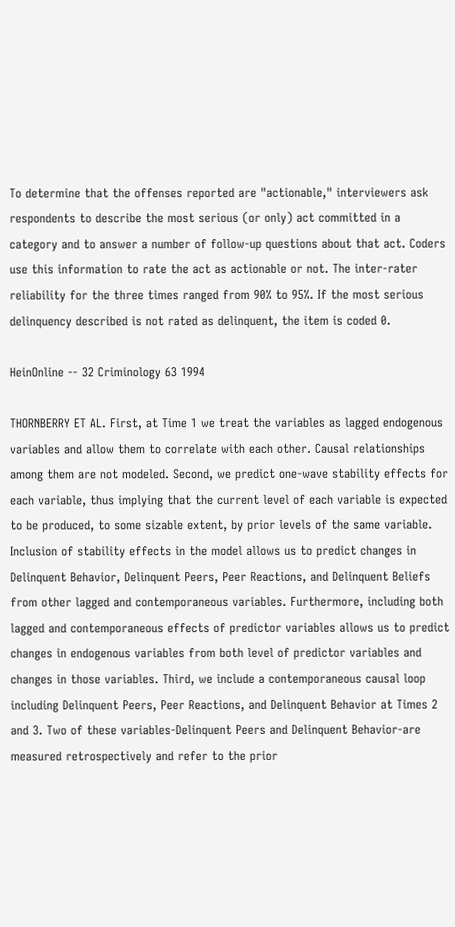To determine that the offenses reported are "actionable," interviewers ask respondents to describe the most serious (or only) act committed in a category and to answer a number of follow-up questions about that act. Coders use this information to rate the act as actionable or not. The inter-rater reliability for the three times ranged from 90% to 95%. If the most serious delinquency described is not rated as delinquent, the item is coded 0.

HeinOnline -- 32 Criminology 63 1994

THORNBERRY ET AL. First, at Time 1 we treat the variables as lagged endogenous variables and allow them to correlate with each other. Causal relationships among them are not modeled. Second, we predict one-wave stability effects for each variable, thus implying that the current level of each variable is expected to be produced, to some sizable extent, by prior levels of the same variable. Inclusion of stability effects in the model allows us to predict changes in Delinquent Behavior, Delinquent Peers, Peer Reactions, and Delinquent Beliefs from other lagged and contemporaneous variables. Furthermore, including both lagged and contemporaneous effects of predictor variables allows us to predict changes in endogenous variables from both level of predictor variables and changes in those variables. Third, we include a contemporaneous causal loop including Delinquent Peers, Peer Reactions, and Delinquent Behavior at Times 2 and 3. Two of these variables-Delinquent Peers and Delinquent Behavior-are measured retrospectively and refer to the prior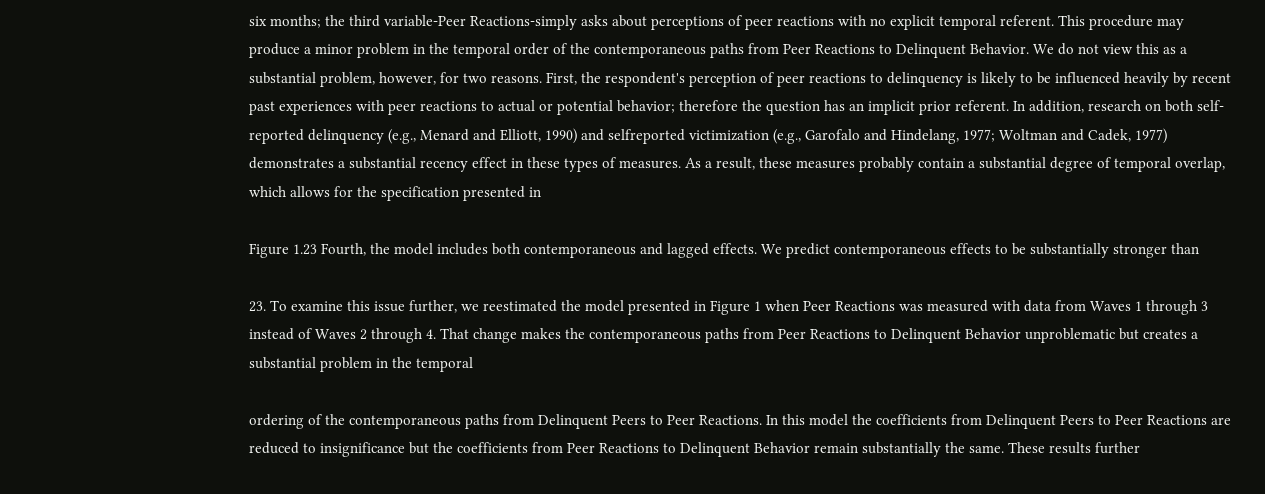six months; the third variable-Peer Reactions-simply asks about perceptions of peer reactions with no explicit temporal referent. This procedure may produce a minor problem in the temporal order of the contemporaneous paths from Peer Reactions to Delinquent Behavior. We do not view this as a substantial problem, however, for two reasons. First, the respondent's perception of peer reactions to delinquency is likely to be influenced heavily by recent past experiences with peer reactions to actual or potential behavior; therefore the question has an implicit prior referent. In addition, research on both self-reported delinquency (e.g., Menard and Elliott, 1990) and selfreported victimization (e.g., Garofalo and Hindelang, 1977; Woltman and Cadek, 1977) demonstrates a substantial recency effect in these types of measures. As a result, these measures probably contain a substantial degree of temporal overlap, which allows for the specification presented in

Figure 1.23 Fourth, the model includes both contemporaneous and lagged effects. We predict contemporaneous effects to be substantially stronger than

23. To examine this issue further, we reestimated the model presented in Figure 1 when Peer Reactions was measured with data from Waves 1 through 3 instead of Waves 2 through 4. That change makes the contemporaneous paths from Peer Reactions to Delinquent Behavior unproblematic but creates a substantial problem in the temporal

ordering of the contemporaneous paths from Delinquent Peers to Peer Reactions. In this model the coefficients from Delinquent Peers to Peer Reactions are reduced to insignificance but the coefficients from Peer Reactions to Delinquent Behavior remain substantially the same. These results further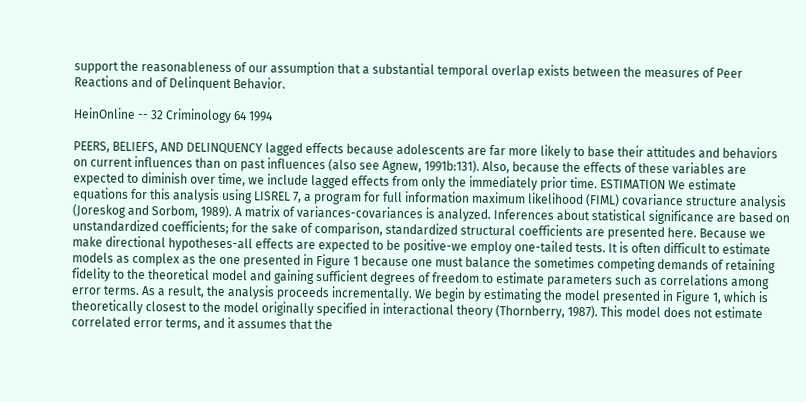support the reasonableness of our assumption that a substantial temporal overlap exists between the measures of Peer Reactions and of Delinquent Behavior.

HeinOnline -- 32 Criminology 64 1994

PEERS, BELIEFS, AND DELINQUENCY lagged effects because adolescents are far more likely to base their attitudes and behaviors on current influences than on past influences (also see Agnew, 1991b:131). Also, because the effects of these variables are expected to diminish over time, we include lagged effects from only the immediately prior time. ESTIMATION We estimate equations for this analysis using LISREL 7, a program for full information maximum likelihood (FIML) covariance structure analysis (Joreskog and Sorbom, 1989). A matrix of variances-covariances is analyzed. Inferences about statistical significance are based on unstandardized coefficients; for the sake of comparison, standardized structural coefficients are presented here. Because we make directional hypotheses-all effects are expected to be positive-we employ one-tailed tests. It is often difficult to estimate models as complex as the one presented in Figure 1 because one must balance the sometimes competing demands of retaining fidelity to the theoretical model and gaining sufficient degrees of freedom to estimate parameters such as correlations among error terms. As a result, the analysis proceeds incrementally. We begin by estimating the model presented in Figure 1, which is theoretically closest to the model originally specified in interactional theory (Thornberry, 1987). This model does not estimate correlated error terms, and it assumes that the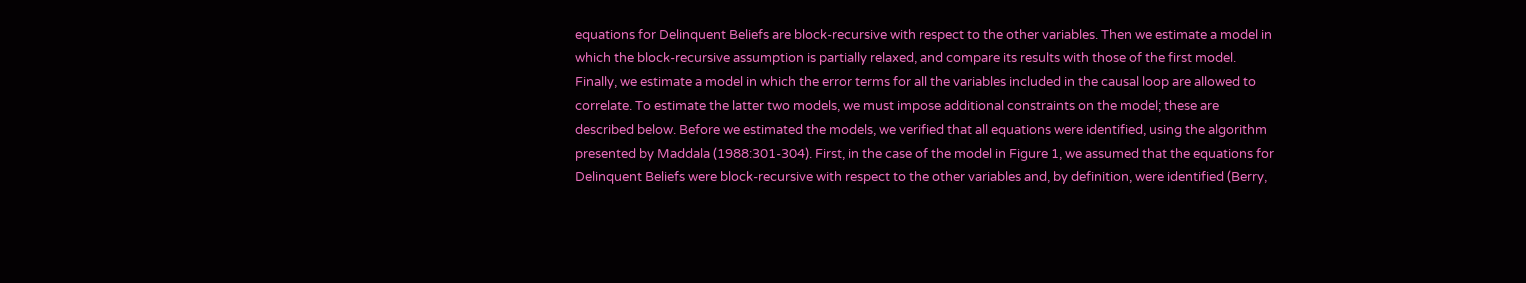equations for Delinquent Beliefs are block-recursive with respect to the other variables. Then we estimate a model in which the block-recursive assumption is partially relaxed, and compare its results with those of the first model. Finally, we estimate a model in which the error terms for all the variables included in the causal loop are allowed to correlate. To estimate the latter two models, we must impose additional constraints on the model; these are described below. Before we estimated the models, we verified that all equations were identified, using the algorithm presented by Maddala (1988:301-304). First, in the case of the model in Figure 1, we assumed that the equations for Delinquent Beliefs were block-recursive with respect to the other variables and, by definition, were identified (Berry,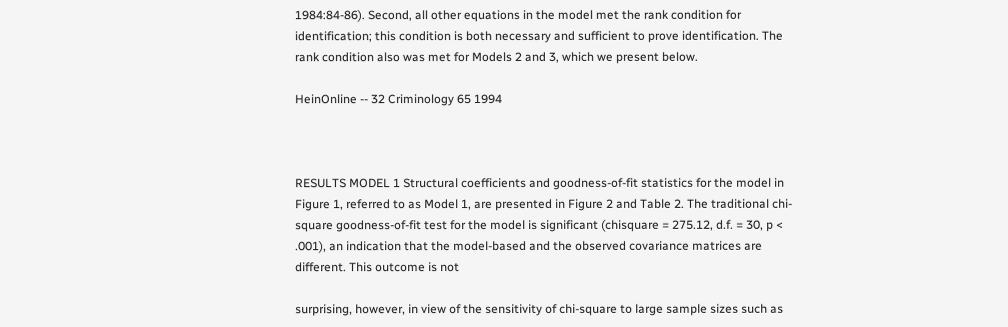1984:84-86). Second, all other equations in the model met the rank condition for identification; this condition is both necessary and sufficient to prove identification. The rank condition also was met for Models 2 and 3, which we present below.

HeinOnline -- 32 Criminology 65 1994



RESULTS MODEL 1 Structural coefficients and goodness-of-fit statistics for the model in Figure 1, referred to as Model 1, are presented in Figure 2 and Table 2. The traditional chi-square goodness-of-fit test for the model is significant (chisquare = 275.12, d.f. = 30, p < .001), an indication that the model-based and the observed covariance matrices are different. This outcome is not

surprising, however, in view of the sensitivity of chi-square to large sample sizes such as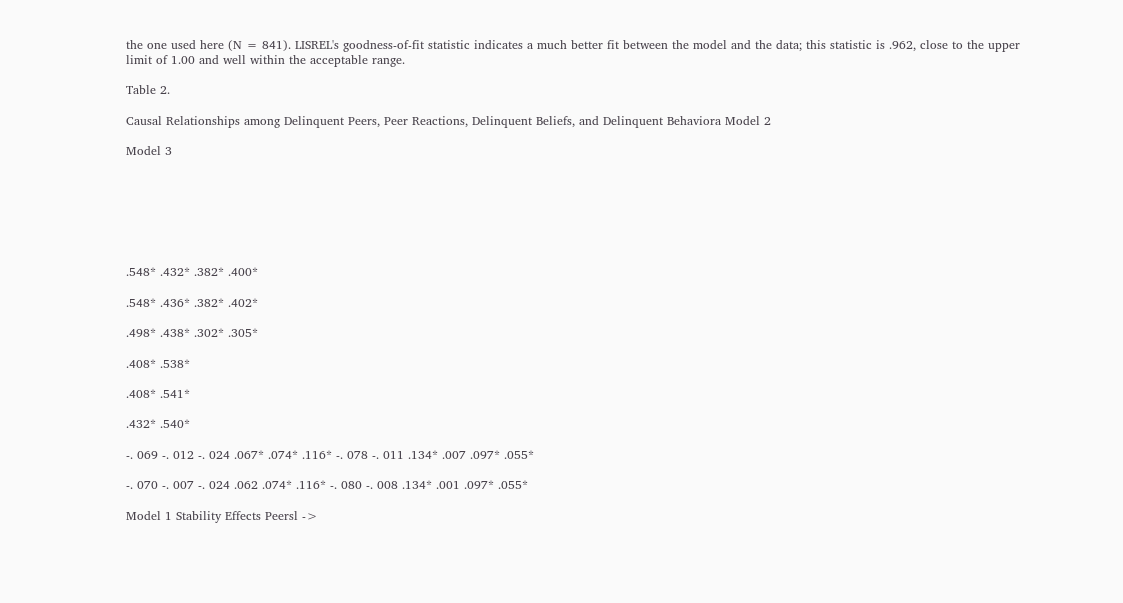the one used here (N = 841). LISREL's goodness-of-fit statistic indicates a much better fit between the model and the data; this statistic is .962, close to the upper limit of 1.00 and well within the acceptable range.

Table 2.

Causal Relationships among Delinquent Peers, Peer Reactions, Delinquent Beliefs, and Delinquent Behaviora Model 2

Model 3







.548* .432* .382* .400*

.548* .436* .382* .402*

.498* .438* .302* .305*

.408* .538*

.408* .541*

.432* .540*

-. 069 -. 012 -. 024 .067* .074* .116* -. 078 -. 011 .134* .007 .097* .055*

-. 070 -. 007 -. 024 .062 .074* .116* -. 080 -. 008 .134* .001 .097* .055*

Model 1 Stability Effects Peersl ->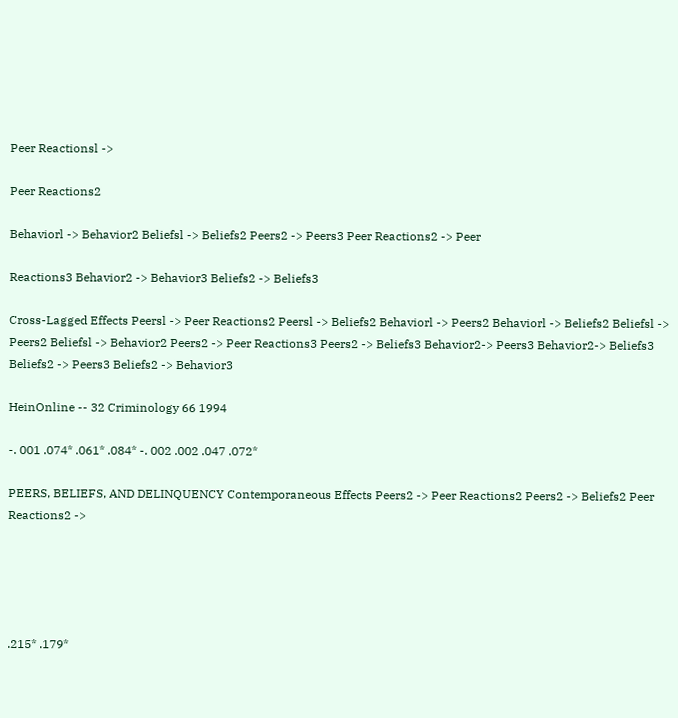Peer Reactionsl ->

Peer Reactions2

Behaviorl -> Behavior2 Beliefsl -> Beliefs2 Peers2 -> Peers3 Peer Reactions2 -> Peer

Reactions3 Behavior2 -> Behavior3 Beliefs2 -> Beliefs3

Cross-Lagged Effects Peersl -> Peer Reactions2 Peersl -> Beliefs2 Behaviorl -> Peers2 Behaviorl -> Beliefs2 Beliefsl -> Peers2 Beliefsl -> Behavior2 Peers2 -> Peer Reactions3 Peers2 -> Beliefs3 Behavior2-> Peers3 Behavior2-> Beliefs3 Beliefs2 -> Peers3 Beliefs2 -> Behavior3

HeinOnline -- 32 Criminology 66 1994

-. 001 .074* .061* .084* -. 002 .002 .047 .072*

PEERS, BELIEFS, AND DELINQUENCY Contemporaneous Effects Peers2 -> Peer Reactions2 Peers2 -> Beliefs2 Peer Reactions2 ->





.215* .179*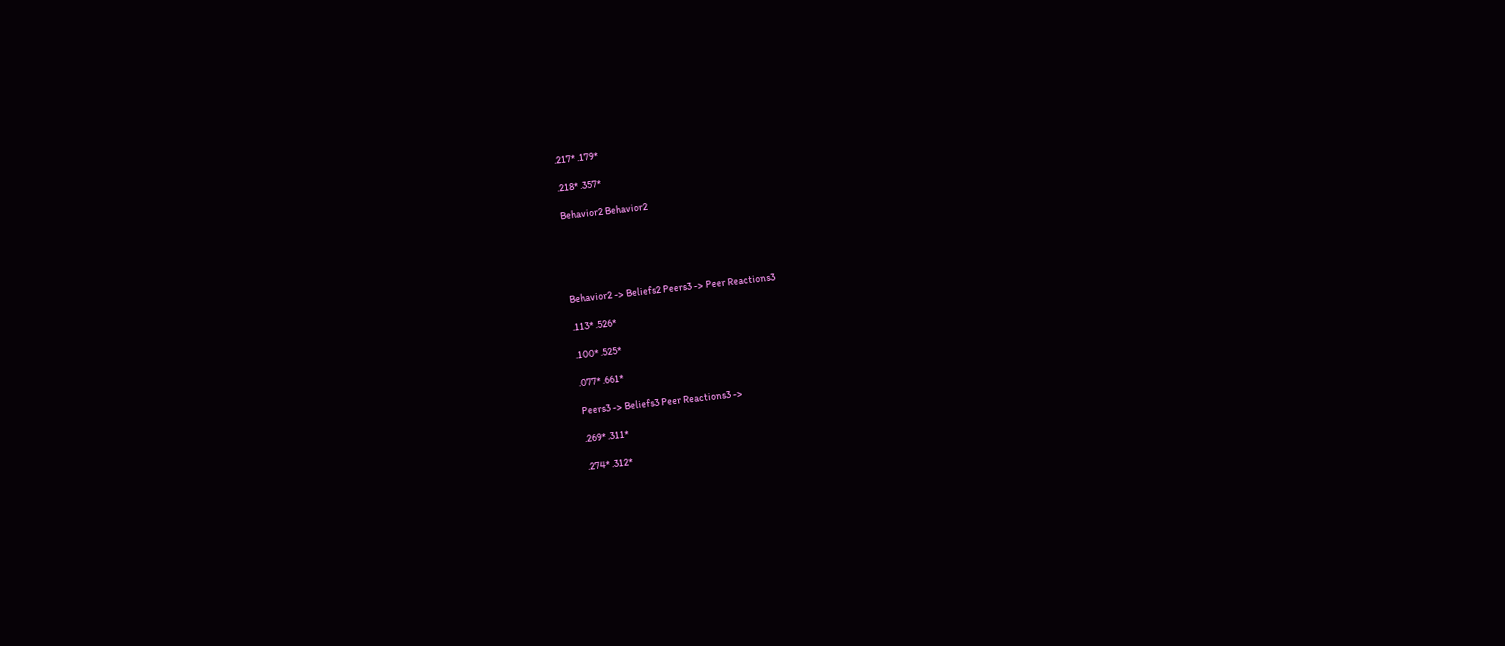.217* .179*

.218* .357*

Behavior2 Behavior2





Behavior2 -> Beliefs2 Peers3 -> Peer Reactions3

.113* .526*

.100* .525*

.077* .661*

Peers3 -> Beliefs3 Peer Reactions3 ->

.269* .311*

.274* .312*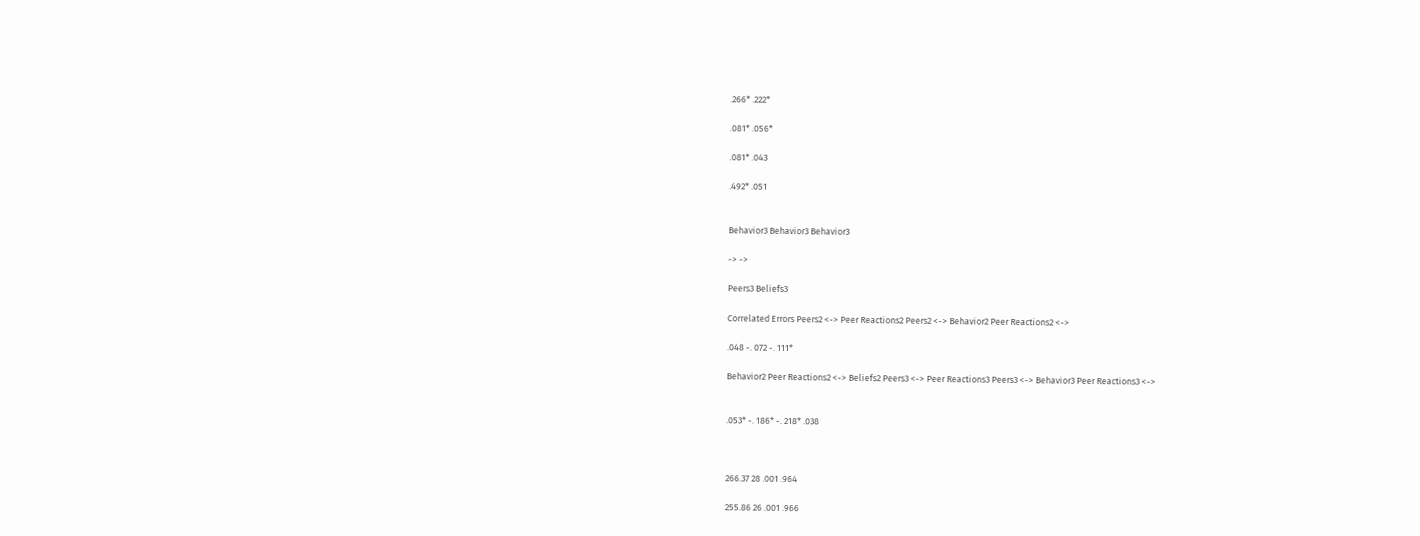.266* .222*

.081* .056*

.081* .043

.492* .051


Behavior3 Behavior3 Behavior3

-> ->

Peers3 Beliefs3

Correlated Errors Peers2 <-> Peer Reactions2 Peers2 <-> Behavior2 Peer Reactions2 <->

.048 -. 072 -. 111*

Behavior2 Peer Reactions2 <-> Beliefs2 Peers3 <-> Peer Reactions3 Peers3 <-> Behavior3 Peer Reactions3 <->


.053* -. 186* -. 218* .038



266.37 28 .001 .964

255.86 26 .001 .966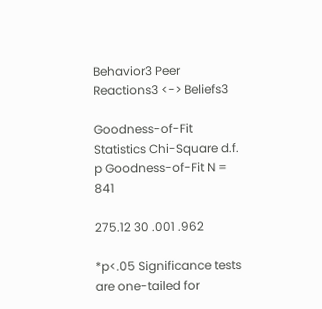Behavior3 Peer Reactions3 <-> Beliefs3

Goodness-of-Fit Statistics Chi-Square d.f. p Goodness-of-Fit N = 841

275.12 30 .001 .962

*p<.05 Significance tests are one-tailed for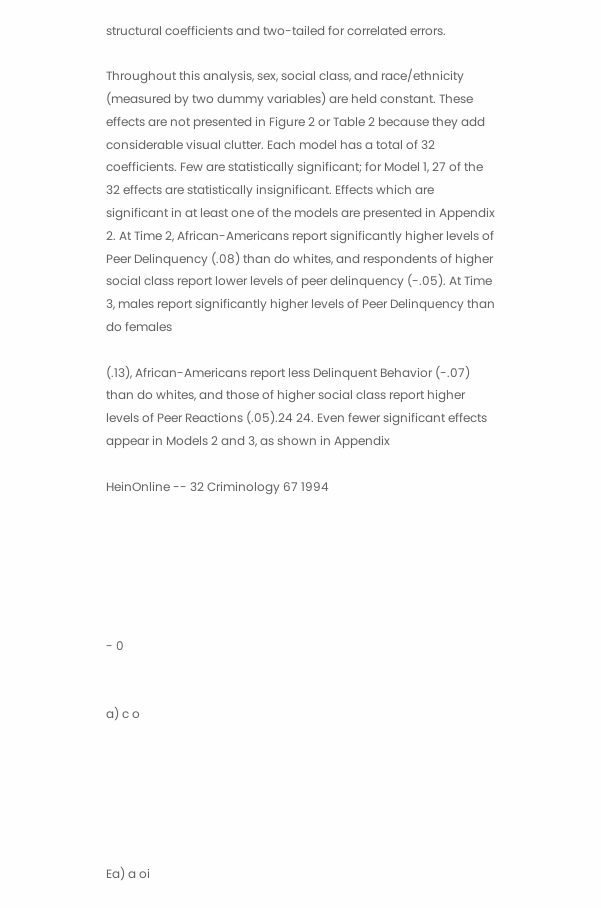structural coefficients and two-tailed for correlated errors.

Throughout this analysis, sex, social class, and race/ethnicity (measured by two dummy variables) are held constant. These effects are not presented in Figure 2 or Table 2 because they add considerable visual clutter. Each model has a total of 32 coefficients. Few are statistically significant; for Model 1, 27 of the 32 effects are statistically insignificant. Effects which are significant in at least one of the models are presented in Appendix 2. At Time 2, African-Americans report significantly higher levels of Peer Delinquency (.08) than do whites, and respondents of higher social class report lower levels of peer delinquency (-.05). At Time 3, males report significantly higher levels of Peer Delinquency than do females

(.13), African-Americans report less Delinquent Behavior (-.07) than do whites, and those of higher social class report higher levels of Peer Reactions (.05).24 24. Even fewer significant effects appear in Models 2 and 3, as shown in Appendix

HeinOnline -- 32 Criminology 67 1994






- 0


a) c o






Ea) a oi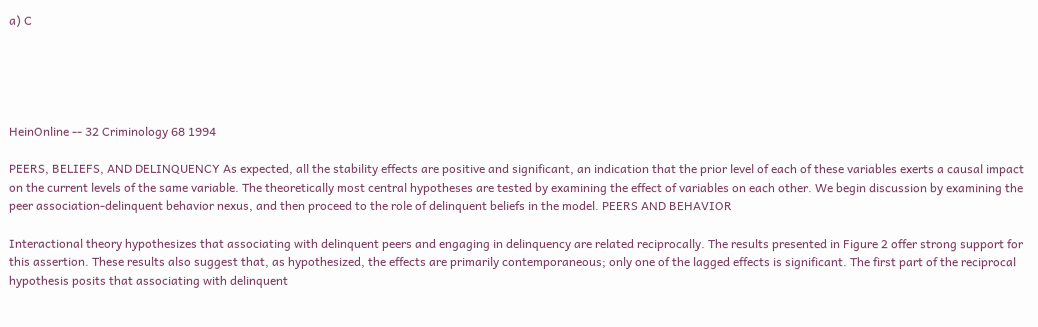a) C





HeinOnline -- 32 Criminology 68 1994

PEERS, BELIEFS, AND DELINQUENCY As expected, all the stability effects are positive and significant, an indication that the prior level of each of these variables exerts a causal impact on the current levels of the same variable. The theoretically most central hypotheses are tested by examining the effect of variables on each other. We begin discussion by examining the peer association-delinquent behavior nexus, and then proceed to the role of delinquent beliefs in the model. PEERS AND BEHAVIOR

Interactional theory hypothesizes that associating with delinquent peers and engaging in delinquency are related reciprocally. The results presented in Figure 2 offer strong support for this assertion. These results also suggest that, as hypothesized, the effects are primarily contemporaneous; only one of the lagged effects is significant. The first part of the reciprocal hypothesis posits that associating with delinquent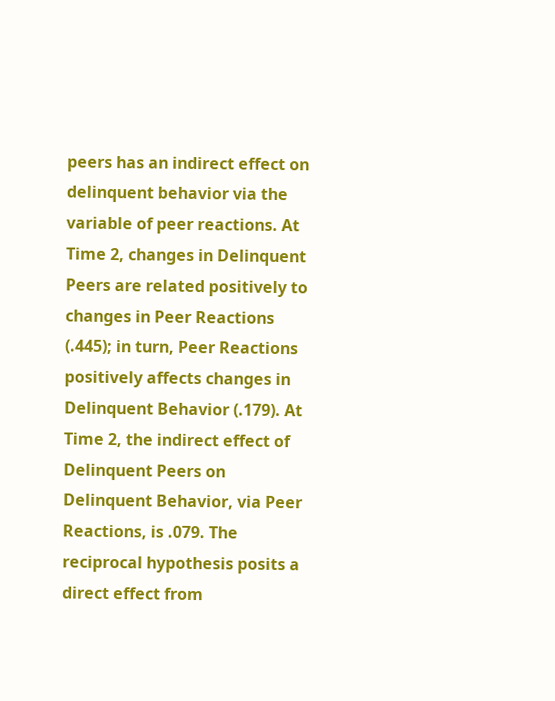peers has an indirect effect on delinquent behavior via the variable of peer reactions. At Time 2, changes in Delinquent Peers are related positively to changes in Peer Reactions (.445); in turn, Peer Reactions positively affects changes in Delinquent Behavior (.179). At Time 2, the indirect effect of Delinquent Peers on Delinquent Behavior, via Peer Reactions, is .079. The reciprocal hypothesis posits a direct effect from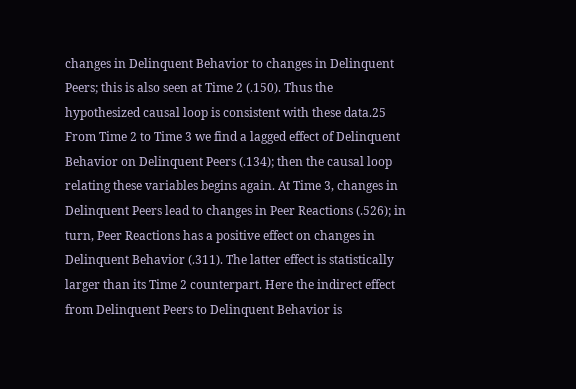changes in Delinquent Behavior to changes in Delinquent Peers; this is also seen at Time 2 (.150). Thus the hypothesized causal loop is consistent with these data.25 From Time 2 to Time 3 we find a lagged effect of Delinquent Behavior on Delinquent Peers (.134); then the causal loop relating these variables begins again. At Time 3, changes in Delinquent Peers lead to changes in Peer Reactions (.526); in turn, Peer Reactions has a positive effect on changes in Delinquent Behavior (.311). The latter effect is statistically larger than its Time 2 counterpart. Here the indirect effect from Delinquent Peers to Delinquent Behavior is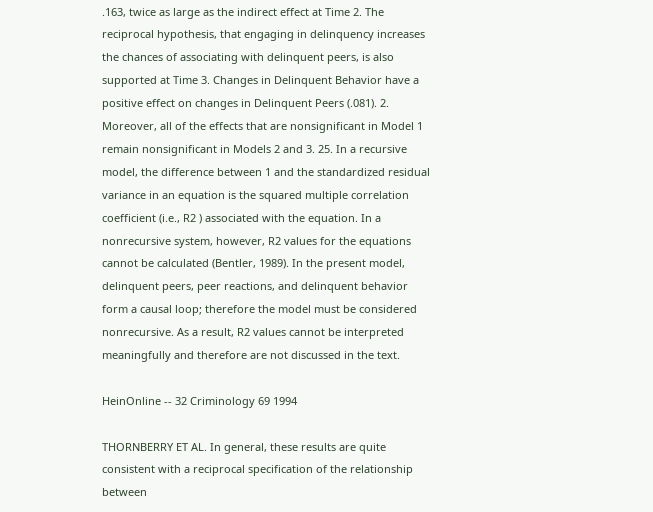.163, twice as large as the indirect effect at Time 2. The reciprocal hypothesis, that engaging in delinquency increases the chances of associating with delinquent peers, is also supported at Time 3. Changes in Delinquent Behavior have a positive effect on changes in Delinquent Peers (.081). 2. Moreover, all of the effects that are nonsignificant in Model 1 remain nonsignificant in Models 2 and 3. 25. In a recursive model, the difference between 1 and the standardized residual variance in an equation is the squared multiple correlation coefficient (i.e., R2 ) associated with the equation. In a nonrecursive system, however, R2 values for the equations cannot be calculated (Bentler, 1989). In the present model, delinquent peers, peer reactions, and delinquent behavior form a causal loop; therefore the model must be considered nonrecursive. As a result, R2 values cannot be interpreted meaningfully and therefore are not discussed in the text.

HeinOnline -- 32 Criminology 69 1994

THORNBERRY ET AL. In general, these results are quite consistent with a reciprocal specification of the relationship between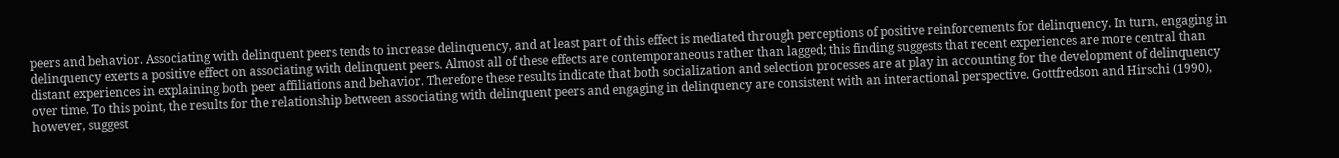peers and behavior. Associating with delinquent peers tends to increase delinquency, and at least part of this effect is mediated through perceptions of positive reinforcements for delinquency. In turn, engaging in delinquency exerts a positive effect on associating with delinquent peers. Almost all of these effects are contemporaneous rather than lagged; this finding suggests that recent experiences are more central than distant experiences in explaining both peer affiliations and behavior. Therefore these results indicate that both socialization and selection processes are at play in accounting for the development of delinquency over time. To this point, the results for the relationship between associating with delinquent peers and engaging in delinquency are consistent with an interactional perspective. Gottfredson and Hirschi (1990), however, suggest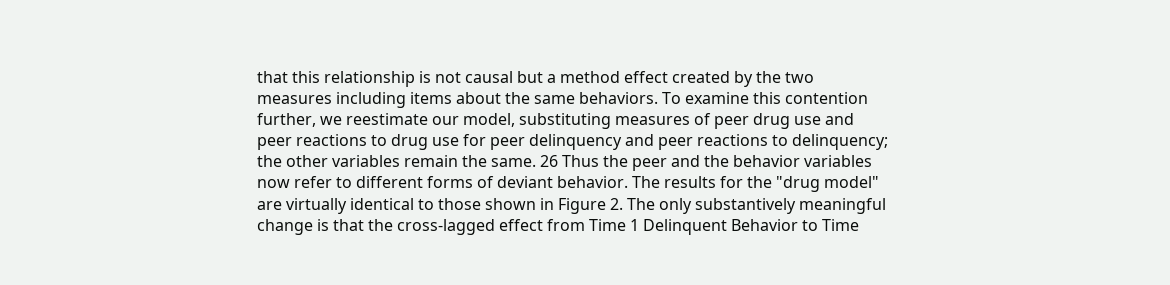that this relationship is not causal but a method effect created by the two measures including items about the same behaviors. To examine this contention further, we reestimate our model, substituting measures of peer drug use and peer reactions to drug use for peer delinquency and peer reactions to delinquency; the other variables remain the same. 26 Thus the peer and the behavior variables now refer to different forms of deviant behavior. The results for the "drug model" are virtually identical to those shown in Figure 2. The only substantively meaningful change is that the cross-lagged effect from Time 1 Delinquent Behavior to Time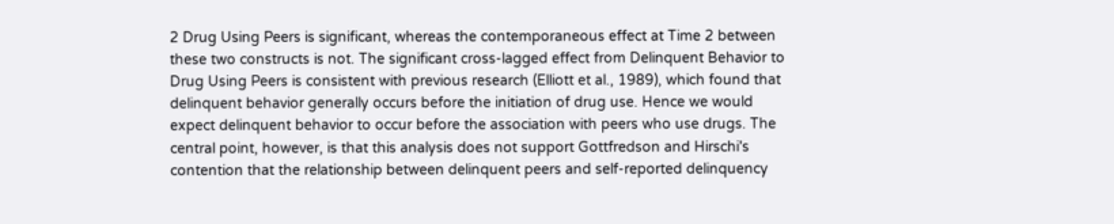2 Drug Using Peers is significant, whereas the contemporaneous effect at Time 2 between these two constructs is not. The significant cross-lagged effect from Delinquent Behavior to Drug Using Peers is consistent with previous research (Elliott et al., 1989), which found that delinquent behavior generally occurs before the initiation of drug use. Hence we would expect delinquent behavior to occur before the association with peers who use drugs. The central point, however, is that this analysis does not support Gottfredson and Hirschi's contention that the relationship between delinquent peers and self-reported delinquency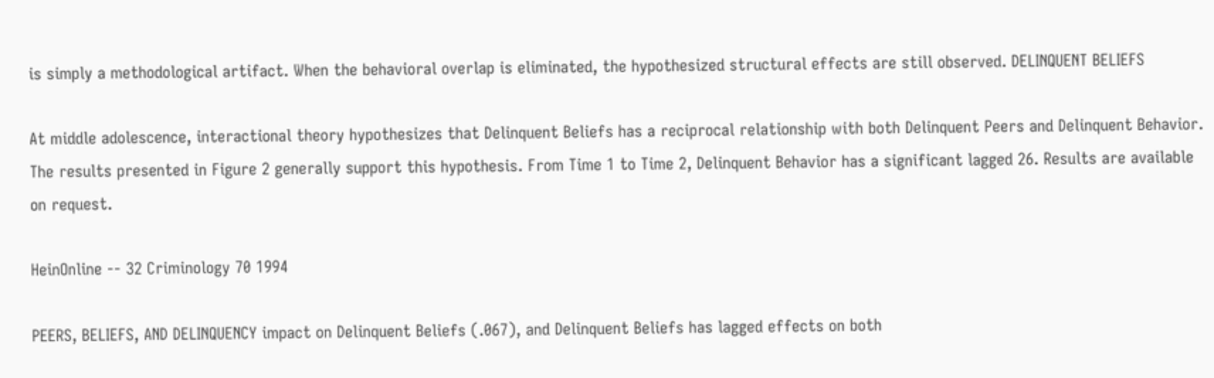is simply a methodological artifact. When the behavioral overlap is eliminated, the hypothesized structural effects are still observed. DELINQUENT BELIEFS

At middle adolescence, interactional theory hypothesizes that Delinquent Beliefs has a reciprocal relationship with both Delinquent Peers and Delinquent Behavior. The results presented in Figure 2 generally support this hypothesis. From Time 1 to Time 2, Delinquent Behavior has a significant lagged 26. Results are available on request.

HeinOnline -- 32 Criminology 70 1994

PEERS, BELIEFS, AND DELINQUENCY impact on Delinquent Beliefs (.067), and Delinquent Beliefs has lagged effects on both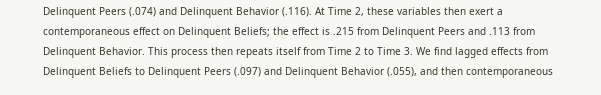Delinquent Peers (.074) and Delinquent Behavior (.116). At Time 2, these variables then exert a contemporaneous effect on Delinquent Beliefs; the effect is .215 from Delinquent Peers and .113 from Delinquent Behavior. This process then repeats itself from Time 2 to Time 3. We find lagged effects from Delinquent Beliefs to Delinquent Peers (.097) and Delinquent Behavior (.055), and then contemporaneous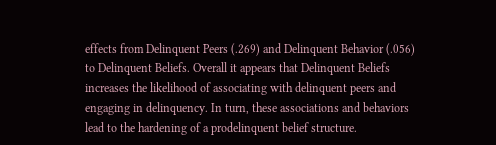effects from Delinquent Peers (.269) and Delinquent Behavior (.056) to Delinquent Beliefs. Overall it appears that Delinquent Beliefs increases the likelihood of associating with delinquent peers and engaging in delinquency. In turn, these associations and behaviors lead to the hardening of a prodelinquent belief structure.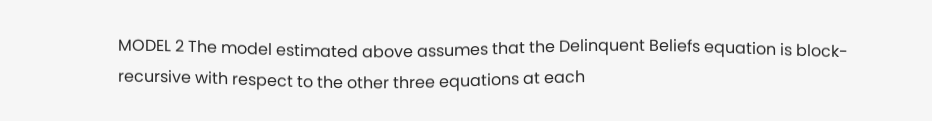MODEL 2 The model estimated above assumes that the Delinquent Beliefs equation is block-recursive with respect to the other three equations at each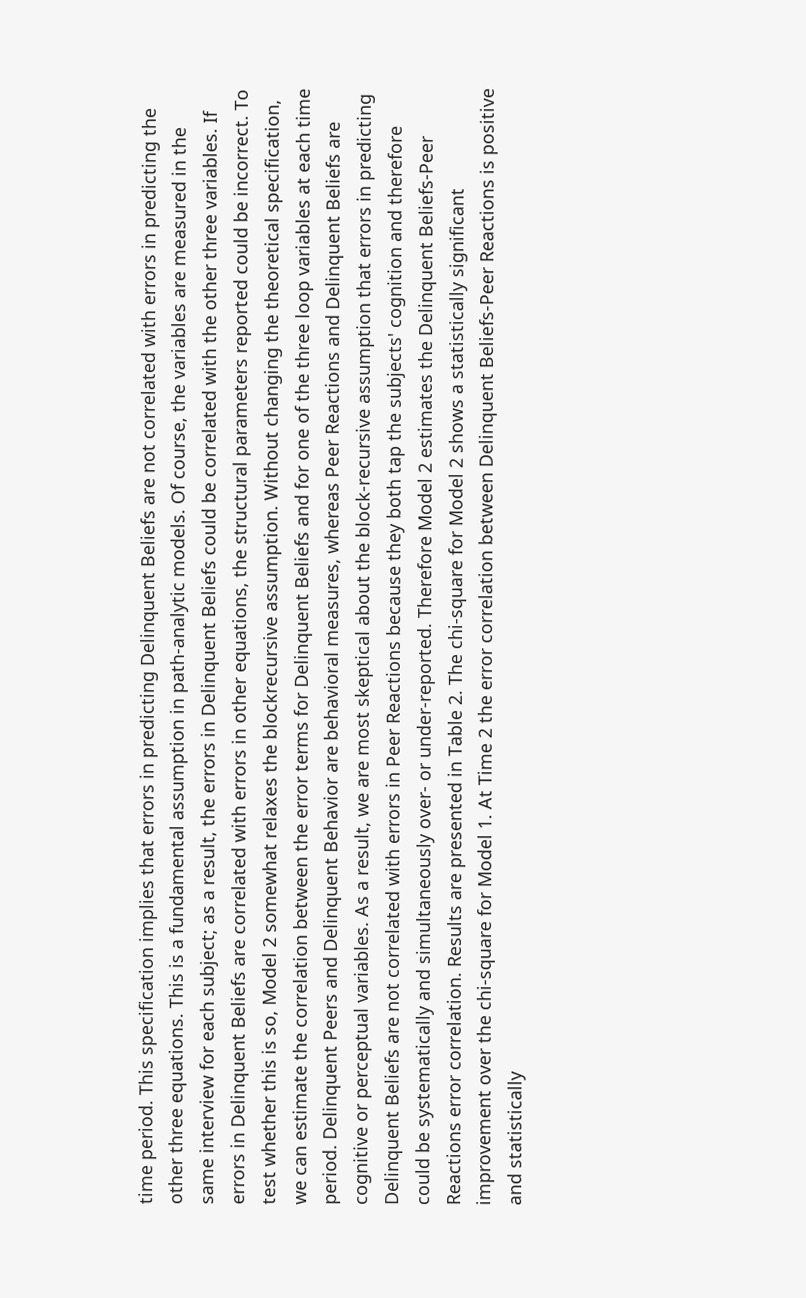time period. This specification implies that errors in predicting Delinquent Beliefs are not correlated with errors in predicting the other three equations. This is a fundamental assumption in path-analytic models. Of course, the variables are measured in the same interview for each subject; as a result, the errors in Delinquent Beliefs could be correlated with the other three variables. If errors in Delinquent Beliefs are correlated with errors in other equations, the structural parameters reported could be incorrect. To test whether this is so, Model 2 somewhat relaxes the blockrecursive assumption. Without changing the theoretical specification, we can estimate the correlation between the error terms for Delinquent Beliefs and for one of the three loop variables at each time period. Delinquent Peers and Delinquent Behavior are behavioral measures, whereas Peer Reactions and Delinquent Beliefs are cognitive or perceptual variables. As a result, we are most skeptical about the block-recursive assumption that errors in predicting Delinquent Beliefs are not correlated with errors in Peer Reactions because they both tap the subjects' cognition and therefore could be systematically and simultaneously over- or under-reported. Therefore Model 2 estimates the Delinquent Beliefs-Peer Reactions error correlation. Results are presented in Table 2. The chi-square for Model 2 shows a statistically significant improvement over the chi-square for Model 1. At Time 2 the error correlation between Delinquent Beliefs-Peer Reactions is positive and statistically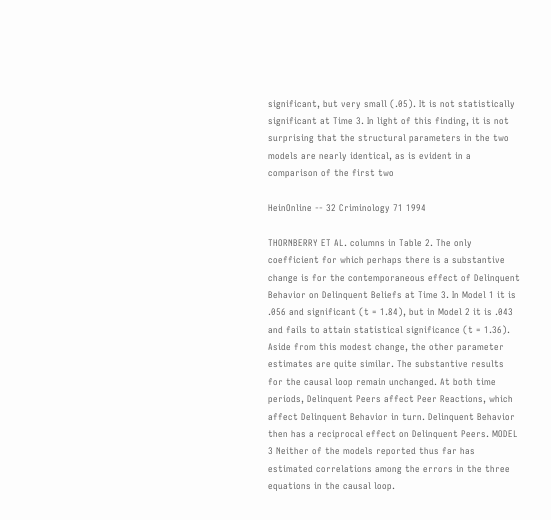significant, but very small (.05). It is not statistically significant at Time 3. In light of this finding, it is not surprising that the structural parameters in the two models are nearly identical, as is evident in a comparison of the first two

HeinOnline -- 32 Criminology 71 1994

THORNBERRY ET AL. columns in Table 2. The only coefficient for which perhaps there is a substantive change is for the contemporaneous effect of Delinquent Behavior on Delinquent Beliefs at Time 3. In Model 1 it is .056 and significant (t = 1.84), but in Model 2 it is .043 and fails to attain statistical significance (t = 1.36). Aside from this modest change, the other parameter estimates are quite similar. The substantive results for the causal loop remain unchanged. At both time periods, Delinquent Peers affect Peer Reactions, which affect Delinquent Behavior in turn. Delinquent Behavior then has a reciprocal effect on Delinquent Peers. MODEL 3 Neither of the models reported thus far has estimated correlations among the errors in the three equations in the causal loop.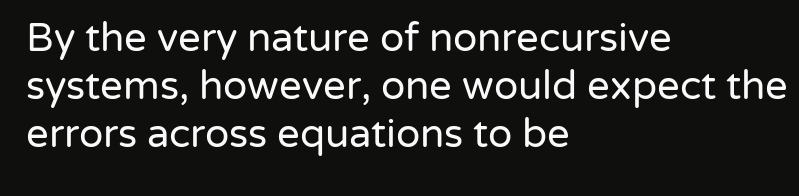By the very nature of nonrecursive systems, however, one would expect the errors across equations to be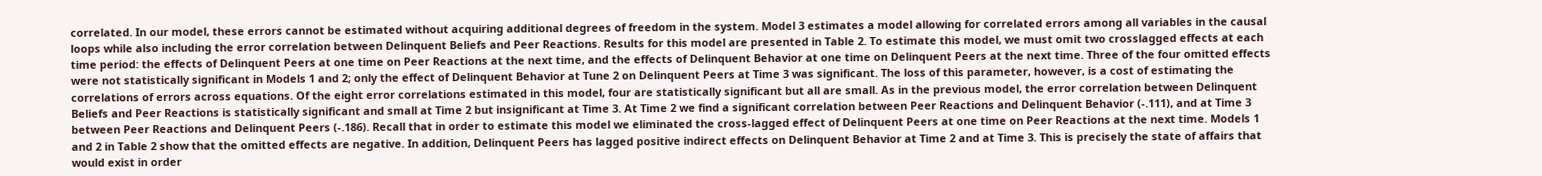correlated. In our model, these errors cannot be estimated without acquiring additional degrees of freedom in the system. Model 3 estimates a model allowing for correlated errors among all variables in the causal loops while also including the error correlation between Delinquent Beliefs and Peer Reactions. Results for this model are presented in Table 2. To estimate this model, we must omit two crosslagged effects at each time period: the effects of Delinquent Peers at one time on Peer Reactions at the next time, and the effects of Delinquent Behavior at one time on Delinquent Peers at the next time. Three of the four omitted effects were not statistically significant in Models 1 and 2; only the effect of Delinquent Behavior at Tune 2 on Delinquent Peers at Time 3 was significant. The loss of this parameter, however, is a cost of estimating the correlations of errors across equations. Of the eight error correlations estimated in this model, four are statistically significant but all are small. As in the previous model, the error correlation between Delinquent Beliefs and Peer Reactions is statistically significant and small at Time 2 but insignificant at Time 3. At Time 2 we find a significant correlation between Peer Reactions and Delinquent Behavior (-.111), and at Time 3 between Peer Reactions and Delinquent Peers (-.186). Recall that in order to estimate this model we eliminated the cross-lagged effect of Delinquent Peers at one time on Peer Reactions at the next time. Models 1 and 2 in Table 2 show that the omitted effects are negative. In addition, Delinquent Peers has lagged positive indirect effects on Delinquent Behavior at Time 2 and at Time 3. This is precisely the state of affairs that would exist in order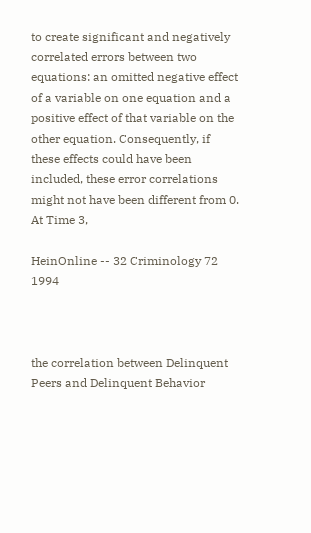to create significant and negatively correlated errors between two equations: an omitted negative effect of a variable on one equation and a positive effect of that variable on the other equation. Consequently, if these effects could have been included, these error correlations might not have been different from 0. At Time 3,

HeinOnline -- 32 Criminology 72 1994



the correlation between Delinquent Peers and Delinquent Behavior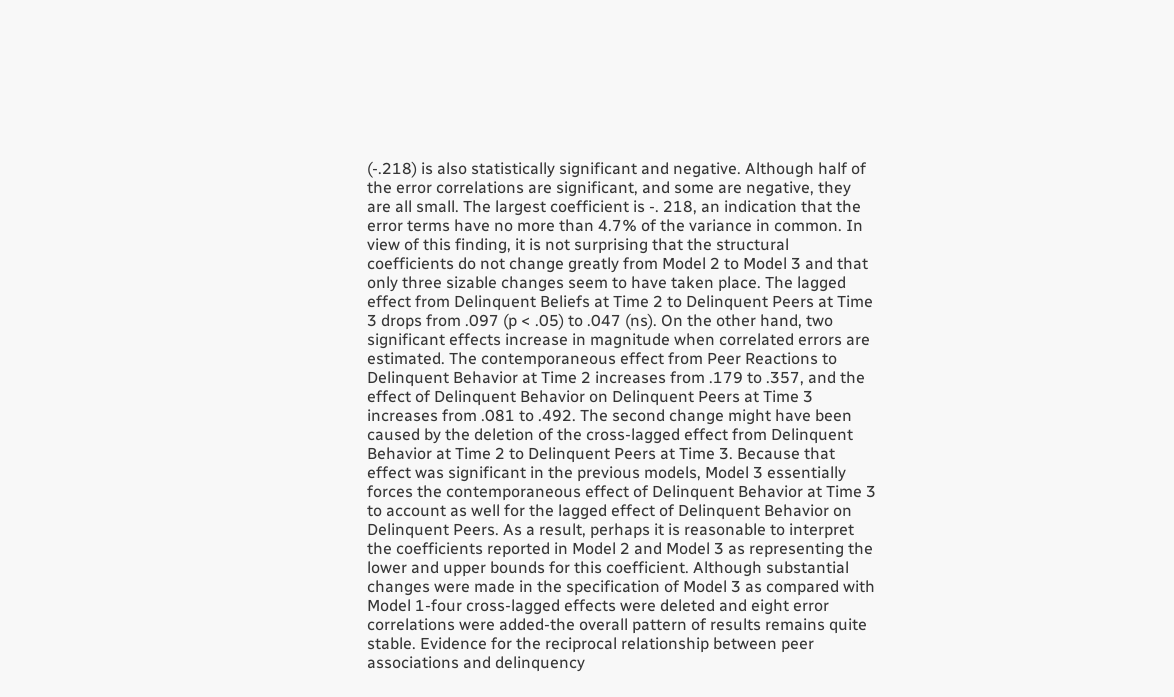(-.218) is also statistically significant and negative. Although half of the error correlations are significant, and some are negative, they are all small. The largest coefficient is -. 218, an indication that the error terms have no more than 4.7% of the variance in common. In view of this finding, it is not surprising that the structural coefficients do not change greatly from Model 2 to Model 3 and that only three sizable changes seem to have taken place. The lagged effect from Delinquent Beliefs at Time 2 to Delinquent Peers at Time 3 drops from .097 (p < .05) to .047 (ns). On the other hand, two significant effects increase in magnitude when correlated errors are estimated. The contemporaneous effect from Peer Reactions to Delinquent Behavior at Time 2 increases from .179 to .357, and the effect of Delinquent Behavior on Delinquent Peers at Time 3 increases from .081 to .492. The second change might have been caused by the deletion of the cross-lagged effect from Delinquent Behavior at Time 2 to Delinquent Peers at Time 3. Because that effect was significant in the previous models, Model 3 essentially forces the contemporaneous effect of Delinquent Behavior at Time 3 to account as well for the lagged effect of Delinquent Behavior on Delinquent Peers. As a result, perhaps it is reasonable to interpret the coefficients reported in Model 2 and Model 3 as representing the lower and upper bounds for this coefficient. Although substantial changes were made in the specification of Model 3 as compared with Model 1-four cross-lagged effects were deleted and eight error correlations were added-the overall pattern of results remains quite stable. Evidence for the reciprocal relationship between peer associations and delinquency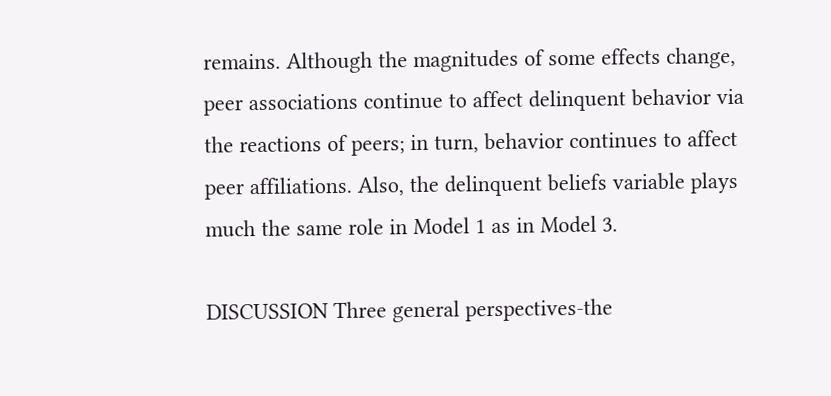remains. Although the magnitudes of some effects change, peer associations continue to affect delinquent behavior via the reactions of peers; in turn, behavior continues to affect peer affiliations. Also, the delinquent beliefs variable plays much the same role in Model 1 as in Model 3.

DISCUSSION Three general perspectives-the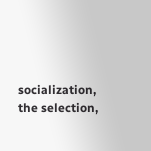socialization, the selection,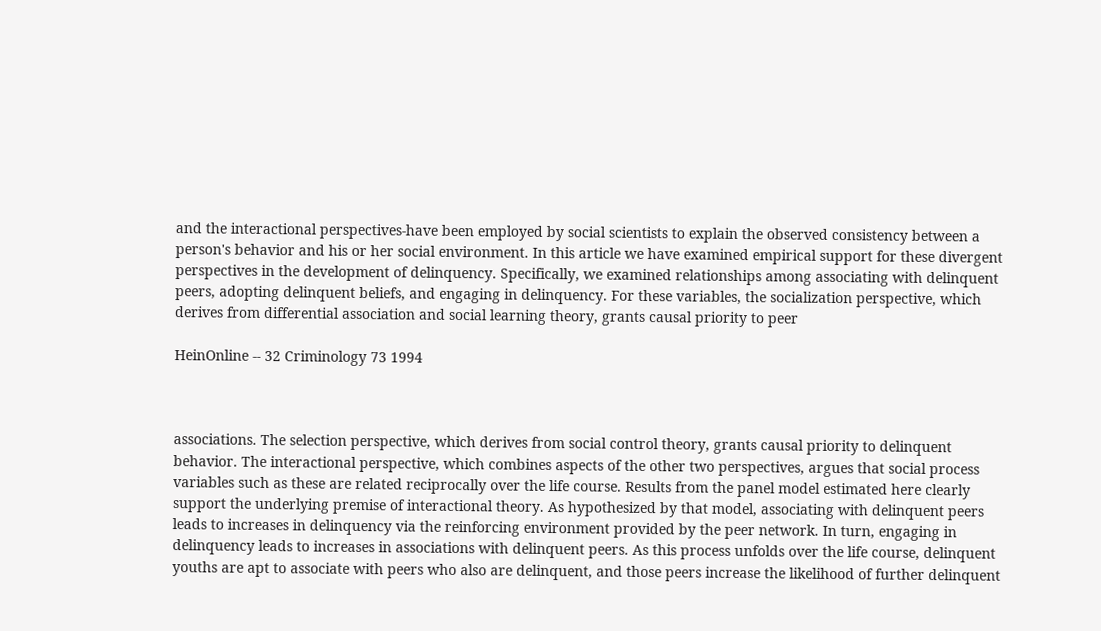and the interactional perspectives-have been employed by social scientists to explain the observed consistency between a person's behavior and his or her social environment. In this article we have examined empirical support for these divergent perspectives in the development of delinquency. Specifically, we examined relationships among associating with delinquent peers, adopting delinquent beliefs, and engaging in delinquency. For these variables, the socialization perspective, which derives from differential association and social learning theory, grants causal priority to peer

HeinOnline -- 32 Criminology 73 1994



associations. The selection perspective, which derives from social control theory, grants causal priority to delinquent behavior. The interactional perspective, which combines aspects of the other two perspectives, argues that social process variables such as these are related reciprocally over the life course. Results from the panel model estimated here clearly support the underlying premise of interactional theory. As hypothesized by that model, associating with delinquent peers leads to increases in delinquency via the reinforcing environment provided by the peer network. In turn, engaging in delinquency leads to increases in associations with delinquent peers. As this process unfolds over the life course, delinquent youths are apt to associate with peers who also are delinquent, and those peers increase the likelihood of further delinquent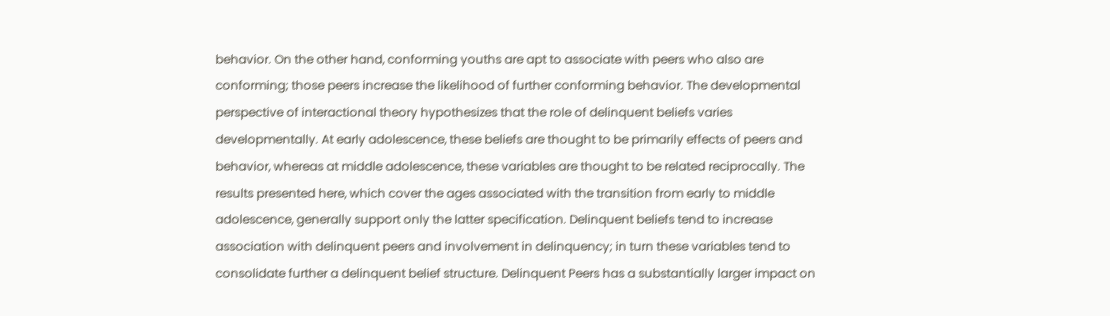behavior. On the other hand, conforming youths are apt to associate with peers who also are conforming; those peers increase the likelihood of further conforming behavior. The developmental perspective of interactional theory hypothesizes that the role of delinquent beliefs varies developmentally. At early adolescence, these beliefs are thought to be primarily effects of peers and behavior, whereas at middle adolescence, these variables are thought to be related reciprocally. The results presented here, which cover the ages associated with the transition from early to middle adolescence, generally support only the latter specification. Delinquent beliefs tend to increase association with delinquent peers and involvement in delinquency; in turn these variables tend to consolidate further a delinquent belief structure. Delinquent Peers has a substantially larger impact on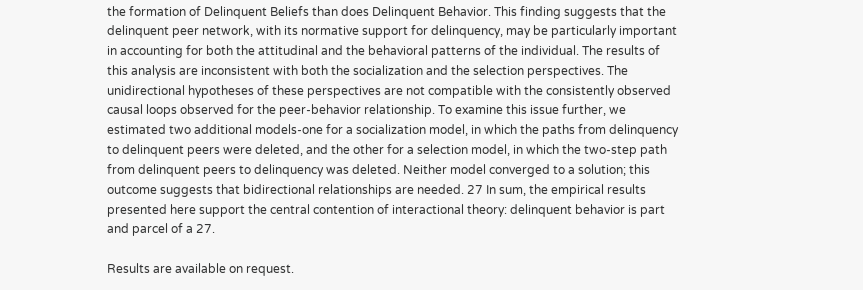the formation of Delinquent Beliefs than does Delinquent Behavior. This finding suggests that the delinquent peer network, with its normative support for delinquency, may be particularly important in accounting for both the attitudinal and the behavioral patterns of the individual. The results of this analysis are inconsistent with both the socialization and the selection perspectives. The unidirectional hypotheses of these perspectives are not compatible with the consistently observed causal loops observed for the peer-behavior relationship. To examine this issue further, we estimated two additional models-one for a socialization model, in which the paths from delinquency to delinquent peers were deleted, and the other for a selection model, in which the two-step path from delinquent peers to delinquency was deleted. Neither model converged to a solution; this outcome suggests that bidirectional relationships are needed. 27 In sum, the empirical results presented here support the central contention of interactional theory: delinquent behavior is part and parcel of a 27.

Results are available on request.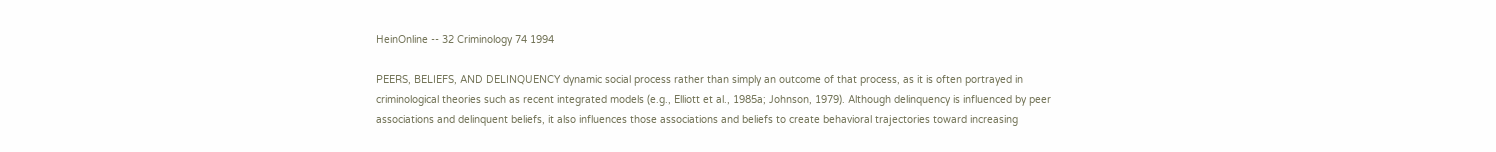HeinOnline -- 32 Criminology 74 1994

PEERS, BELIEFS, AND DELINQUENCY dynamic social process rather than simply an outcome of that process, as it is often portrayed in criminological theories such as recent integrated models (e.g., Elliott et al., 1985a; Johnson, 1979). Although delinquency is influenced by peer associations and delinquent beliefs, it also influences those associations and beliefs to create behavioral trajectories toward increasing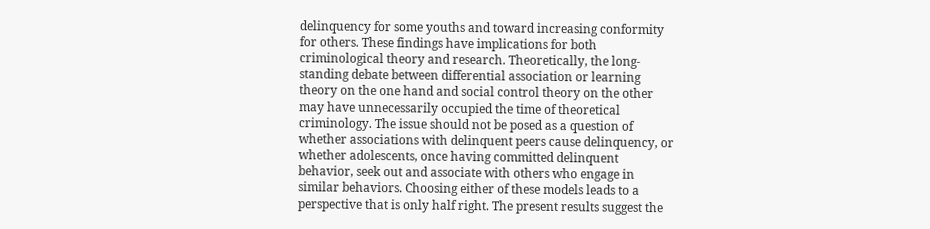delinquency for some youths and toward increasing conformity for others. These findings have implications for both criminological theory and research. Theoretically, the long-standing debate between differential association or learning theory on the one hand and social control theory on the other may have unnecessarily occupied the time of theoretical criminology. The issue should not be posed as a question of whether associations with delinquent peers cause delinquency, or whether adolescents, once having committed delinquent behavior, seek out and associate with others who engage in similar behaviors. Choosing either of these models leads to a perspective that is only half right. The present results suggest the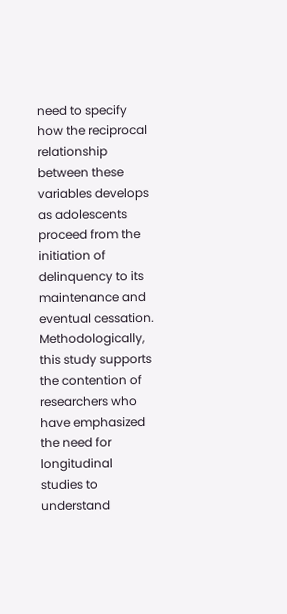need to specify how the reciprocal relationship between these variables develops as adolescents proceed from the initiation of delinquency to its maintenance and eventual cessation. Methodologically, this study supports the contention of researchers who have emphasized the need for longitudinal studies to understand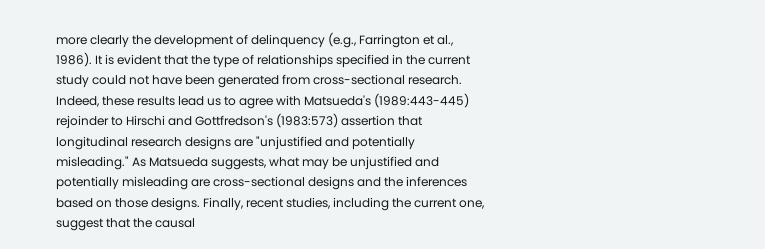more clearly the development of delinquency (e.g., Farrington et al., 1986). It is evident that the type of relationships specified in the current study could not have been generated from cross-sectional research. Indeed, these results lead us to agree with Matsueda's (1989:443-445) rejoinder to Hirschi and Gottfredson's (1983:573) assertion that longitudinal research designs are "unjustified and potentially misleading." As Matsueda suggests, what may be unjustified and potentially misleading are cross-sectional designs and the inferences based on those designs. Finally, recent studies, including the current one, suggest that the causal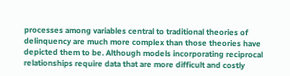processes among variables central to traditional theories of delinquency are much more complex than those theories have depicted them to be. Although models incorporating reciprocal relationships require data that are more difficult and costly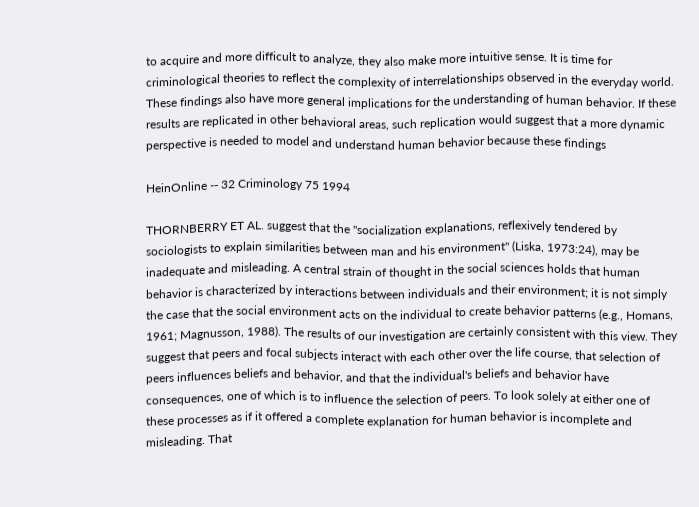to acquire and more difficult to analyze, they also make more intuitive sense. It is time for criminological theories to reflect the complexity of interrelationships observed in the everyday world. These findings also have more general implications for the understanding of human behavior. If these results are replicated in other behavioral areas, such replication would suggest that a more dynamic perspective is needed to model and understand human behavior because these findings

HeinOnline -- 32 Criminology 75 1994

THORNBERRY ET AL. suggest that the "socialization explanations, reflexively tendered by sociologists to explain similarities between man and his environment" (Liska, 1973:24), may be inadequate and misleading. A central strain of thought in the social sciences holds that human behavior is characterized by interactions between individuals and their environment; it is not simply the case that the social environment acts on the individual to create behavior patterns (e.g., Homans, 1961; Magnusson, 1988). The results of our investigation are certainly consistent with this view. They suggest that peers and focal subjects interact with each other over the life course, that selection of peers influences beliefs and behavior, and that the individual's beliefs and behavior have consequences, one of which is to influence the selection of peers. To look solely at either one of these processes as if it offered a complete explanation for human behavior is incomplete and misleading. That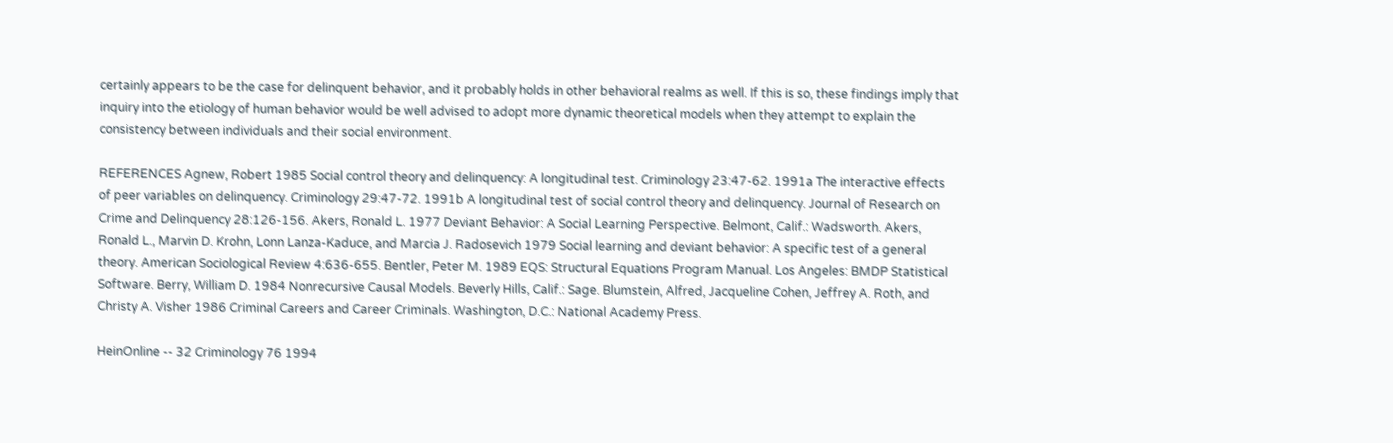certainly appears to be the case for delinquent behavior, and it probably holds in other behavioral realms as well. If this is so, these findings imply that inquiry into the etiology of human behavior would be well advised to adopt more dynamic theoretical models when they attempt to explain the consistency between individuals and their social environment.

REFERENCES Agnew, Robert 1985 Social control theory and delinquency: A longitudinal test. Criminology 23:47-62. 1991a The interactive effects of peer variables on delinquency. Criminology 29:47-72. 1991b A longitudinal test of social control theory and delinquency. Journal of Research on Crime and Delinquency 28:126-156. Akers, Ronald L. 1977 Deviant Behavior: A Social Learning Perspective. Belmont, Calif.: Wadsworth. Akers, Ronald L., Marvin D. Krohn, Lonn Lanza-Kaduce, and Marcia J. Radosevich 1979 Social learning and deviant behavior: A specific test of a general theory. American Sociological Review 4:636-655. Bentler, Peter M. 1989 EQS: Structural Equations Program Manual. Los Angeles: BMDP Statistical Software. Berry, William D. 1984 Nonrecursive Causal Models. Beverly Hills, Calif.: Sage. Blumstein, Alfred, Jacqueline Cohen, Jeffrey A. Roth, and Christy A. Visher 1986 Criminal Careers and Career Criminals. Washington, D.C.: National Academy Press.

HeinOnline -- 32 Criminology 76 1994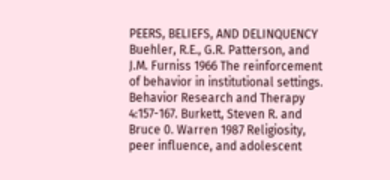PEERS, BELIEFS, AND DELINQUENCY Buehler, R.E., G.R. Patterson, and J.M. Furniss 1966 The reinforcement of behavior in institutional settings. Behavior Research and Therapy 4:157-167. Burkett, Steven R. and Bruce 0. Warren 1987 Religiosity, peer influence, and adolescent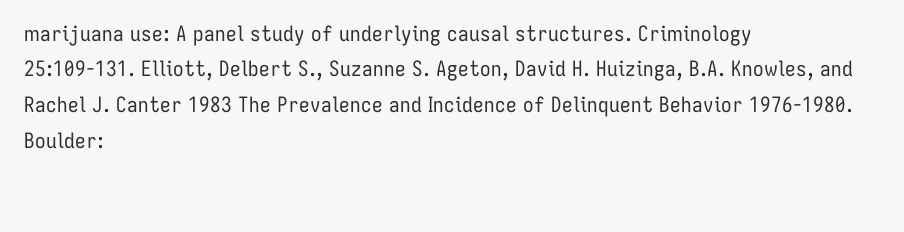marijuana use: A panel study of underlying causal structures. Criminology 25:109-131. Elliott, Delbert S., Suzanne S. Ageton, David H. Huizinga, B.A. Knowles, and Rachel J. Canter 1983 The Prevalence and Incidence of Delinquent Behavior 1976-1980. Boulder: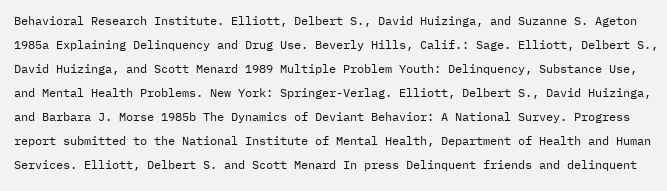Behavioral Research Institute. Elliott, Delbert S., David Huizinga, and Suzanne S. Ageton 1985a Explaining Delinquency and Drug Use. Beverly Hills, Calif.: Sage. Elliott, Delbert S., David Huizinga, and Scott Menard 1989 Multiple Problem Youth: Delinquency, Substance Use, and Mental Health Problems. New York: Springer-Verlag. Elliott, Delbert S., David Huizinga, and Barbara J. Morse 1985b The Dynamics of Deviant Behavior: A National Survey. Progress report submitted to the National Institute of Mental Health, Department of Health and Human Services. Elliott, Delbert S. and Scott Menard In press Delinquent friends and delinquent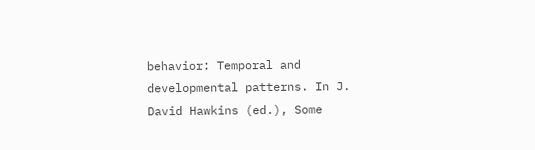behavior: Temporal and developmental patterns. In J. David Hawkins (ed.), Some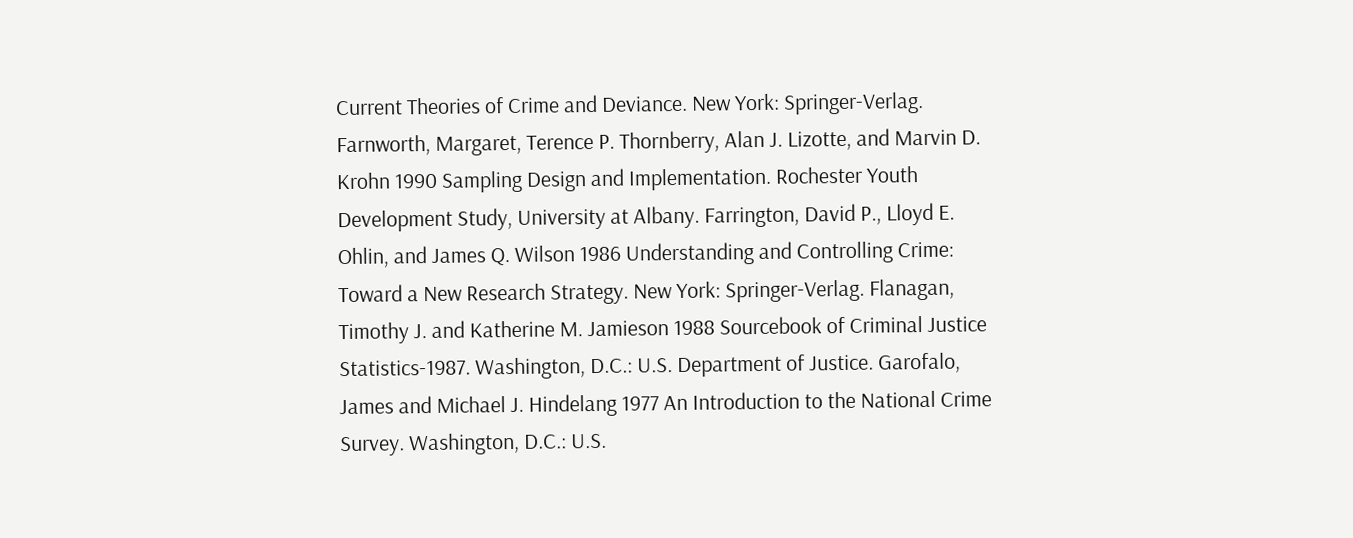Current Theories of Crime and Deviance. New York: Springer-Verlag. Farnworth, Margaret, Terence P. Thornberry, Alan J. Lizotte, and Marvin D. Krohn 1990 Sampling Design and Implementation. Rochester Youth Development Study, University at Albany. Farrington, David P., Lloyd E. Ohlin, and James Q. Wilson 1986 Understanding and Controlling Crime: Toward a New Research Strategy. New York: Springer-Verlag. Flanagan, Timothy J. and Katherine M. Jamieson 1988 Sourcebook of Criminal Justice Statistics-1987. Washington, D.C.: U.S. Department of Justice. Garofalo, James and Michael J. Hindelang 1977 An Introduction to the National Crime Survey. Washington, D.C.: U.S.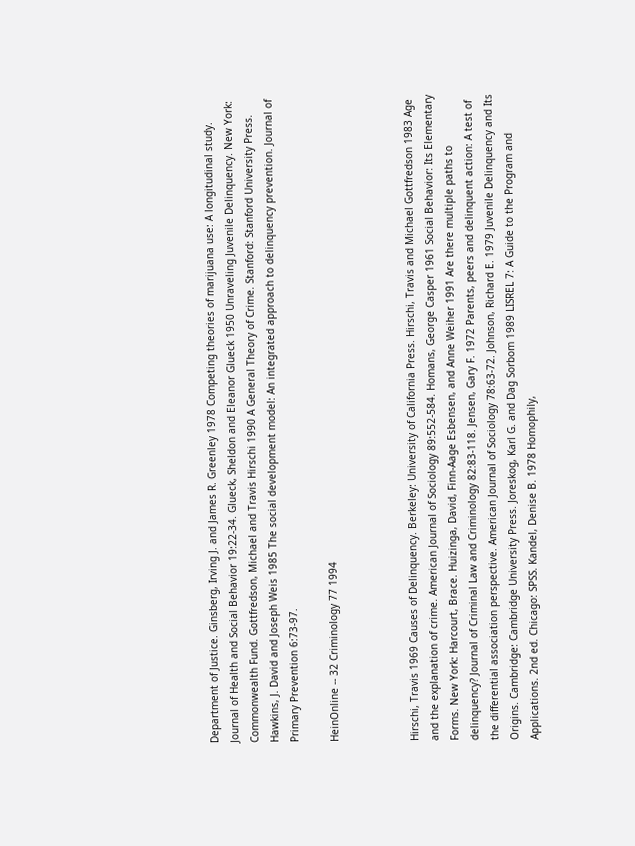Department of Justice. Ginsberg, Irving J. and James R. Greenley 1978 Competing theories of marijuana use: A longitudinal study. Journal of Health and Social Behavior 19:22-34. Glueck, Sheldon and Eleanor Glueck 1950 Unraveling Juvenile Delinquency. New York: Commonwealth Fund. Gottfredson, Michael and Travis Hirschi 1990 A General Theory of Crime. Stanford: Stanford University Press. Hawkins, J. David and Joseph Weis 1985 The social development model: An integrated approach to delinquency prevention. Journal of Primary Prevention 6:73-97.

HeinOnline -- 32 Criminology 77 1994



Hirschi, Travis 1969 Causes of Delinquency. Berkeley: University of California Press. Hirschi, Travis and Michael Gottfredson 1983 Age and the explanation of crime. American Journal of Sociology 89:552-584. Homans, George Casper 1961 Social Behavior: Its Elementary Forms. New York: Harcourt, Brace. Huizinga, David, Finn-Aage Esbensen, and Anne Weiher 1991 Are there multiple paths to delinquency? Journal of Criminal Law and Criminology 82:83-118. Jensen, Gary F. 1972 Parents, peers and delinquent action: A test of the differential association perspective. American Journal of Sociology 78:63-72. Johnson, Richard E. 1979 Juvenile Delinquency and Its Origins. Cambridge: Cambridge University Press. Joreskog, Karl G. and Dag Sorbom 1989 LISREL 7: A Guide to the Program and Applications. 2nd ed. Chicago: SPSS. Kandel, Denise B. 1978 Homophily,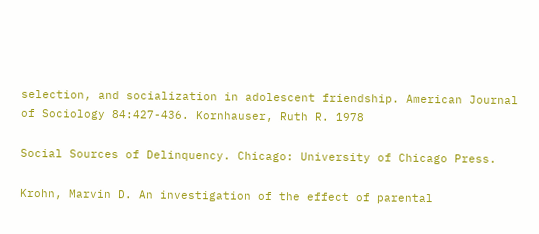selection, and socialization in adolescent friendship. American Journal of Sociology 84:427-436. Kornhauser, Ruth R. 1978

Social Sources of Delinquency. Chicago: University of Chicago Press.

Krohn, Marvin D. An investigation of the effect of parental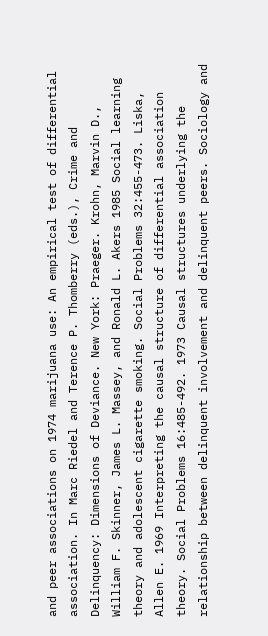and peer associations on 1974 marijuana use: An empirical test of differential association. In Marc Riedel and Terence P. Thomberry (eds.), Crime and Delinquency: Dimensions of Deviance. New York: Praeger. Krohn, Marvin D., William F. Skinner, James L. Massey, and Ronald L. Akers 1985 Social learning theory and adolescent cigarette smoking. Social Problems 32:455-473. Liska, Allen E. 1969 Interpreting the causal structure of differential association theory. Social Problems 16:485-492. 1973 Causal structures underlying the relationship between delinquent involvement and delinquent peers. Sociology and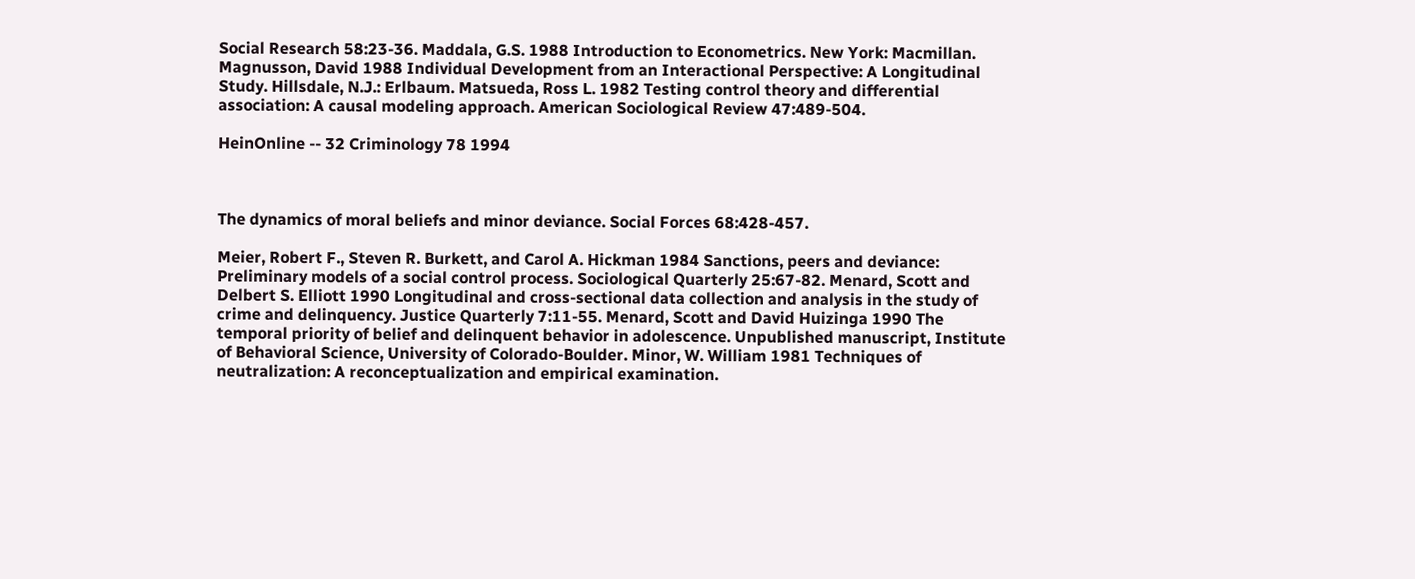Social Research 58:23-36. Maddala, G.S. 1988 Introduction to Econometrics. New York: Macmillan. Magnusson, David 1988 Individual Development from an Interactional Perspective: A Longitudinal Study. Hillsdale, N.J.: Erlbaum. Matsueda, Ross L. 1982 Testing control theory and differential association: A causal modeling approach. American Sociological Review 47:489-504.

HeinOnline -- 32 Criminology 78 1994



The dynamics of moral beliefs and minor deviance. Social Forces 68:428-457.

Meier, Robert F., Steven R. Burkett, and Carol A. Hickman 1984 Sanctions, peers and deviance: Preliminary models of a social control process. Sociological Quarterly 25:67-82. Menard, Scott and Delbert S. Elliott 1990 Longitudinal and cross-sectional data collection and analysis in the study of crime and delinquency. Justice Quarterly 7:11-55. Menard, Scott and David Huizinga 1990 The temporal priority of belief and delinquent behavior in adolescence. Unpublished manuscript, Institute of Behavioral Science, University of Colorado-Boulder. Minor, W. William 1981 Techniques of neutralization: A reconceptualization and empirical examination.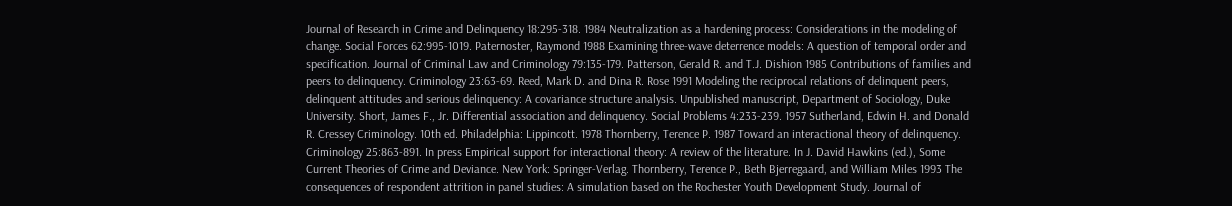Journal of Research in Crime and Delinquency 18:295-318. 1984 Neutralization as a hardening process: Considerations in the modeling of change. Social Forces 62:995-1019. Paternoster, Raymond 1988 Examining three-wave deterrence models: A question of temporal order and specification. Journal of Criminal Law and Criminology 79:135-179. Patterson, Gerald R. and T.J. Dishion 1985 Contributions of families and peers to delinquency. Criminology 23:63-69. Reed, Mark D. and Dina R. Rose 1991 Modeling the reciprocal relations of delinquent peers, delinquent attitudes and serious delinquency: A covariance structure analysis. Unpublished manuscript, Department of Sociology, Duke University. Short, James F., Jr. Differential association and delinquency. Social Problems 4:233-239. 1957 Sutherland, Edwin H. and Donald R. Cressey Criminology. 10th ed. Philadelphia: Lippincott. 1978 Thornberry, Terence P. 1987 Toward an interactional theory of delinquency. Criminology 25:863-891. In press Empirical support for interactional theory: A review of the literature. In J. David Hawkins (ed.), Some Current Theories of Crime and Deviance. New York: Springer-Verlag. Thornberry, Terence P., Beth Bjerregaard, and William Miles 1993 The consequences of respondent attrition in panel studies: A simulation based on the Rochester Youth Development Study. Journal of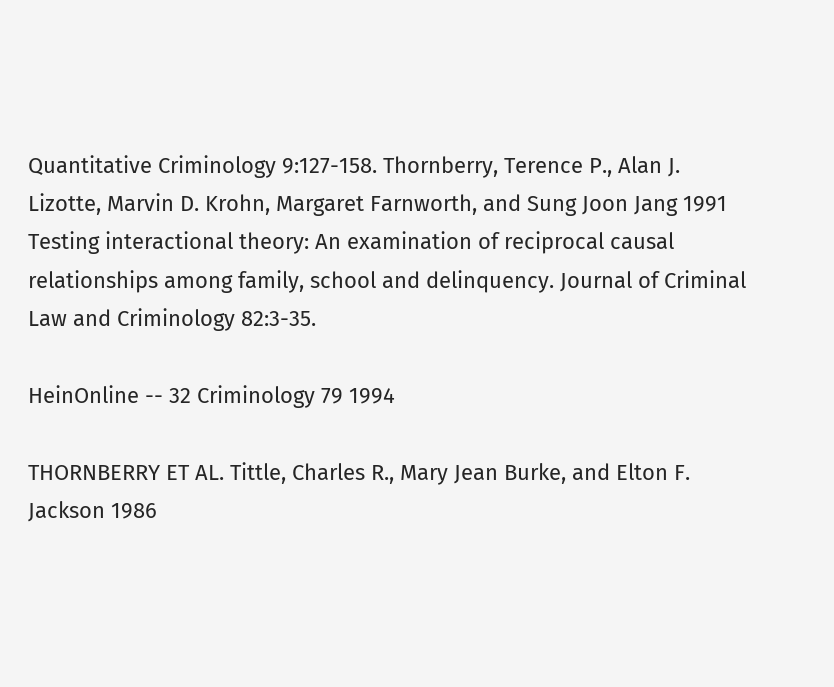Quantitative Criminology 9:127-158. Thornberry, Terence P., Alan J. Lizotte, Marvin D. Krohn, Margaret Farnworth, and Sung Joon Jang 1991 Testing interactional theory: An examination of reciprocal causal relationships among family, school and delinquency. Journal of Criminal Law and Criminology 82:3-35.

HeinOnline -- 32 Criminology 79 1994

THORNBERRY ET AL. Tittle, Charles R., Mary Jean Burke, and Elton F. Jackson 1986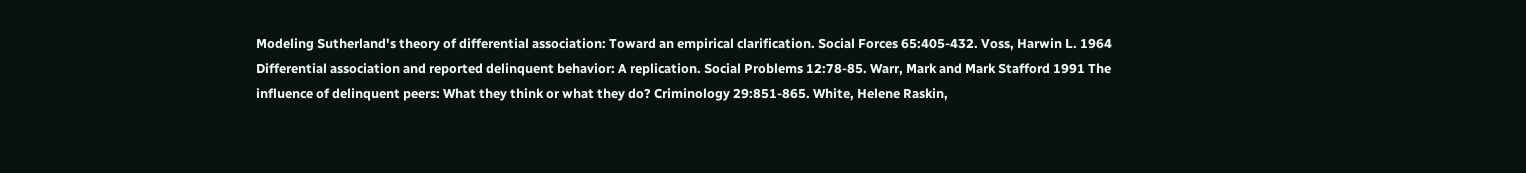Modeling Sutherland's theory of differential association: Toward an empirical clarification. Social Forces 65:405-432. Voss, Harwin L. 1964 Differential association and reported delinquent behavior: A replication. Social Problems 12:78-85. Warr, Mark and Mark Stafford 1991 The influence of delinquent peers: What they think or what they do? Criminology 29:851-865. White, Helene Raskin,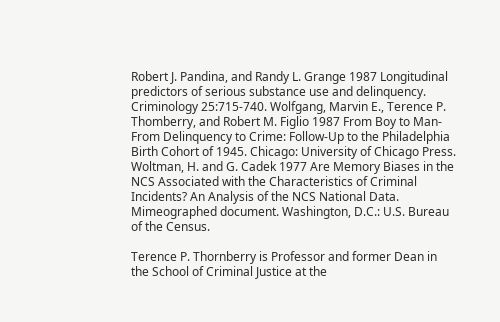Robert J. Pandina, and Randy L. Grange 1987 Longitudinal predictors of serious substance use and delinquency. Criminology 25:715-740. Wolfgang, Marvin E., Terence P. Thomberry, and Robert M. Figlio 1987 From Boy to Man-From Delinquency to Crime: Follow-Up to the Philadelphia Birth Cohort of 1945. Chicago: University of Chicago Press. Woltman, H. and G. Cadek 1977 Are Memory Biases in the NCS Associated with the Characteristics of Criminal Incidents? An Analysis of the NCS National Data. Mimeographed document. Washington, D.C.: U.S. Bureau of the Census.

Terence P. Thornberry is Professor and former Dean in the School of Criminal Justice at the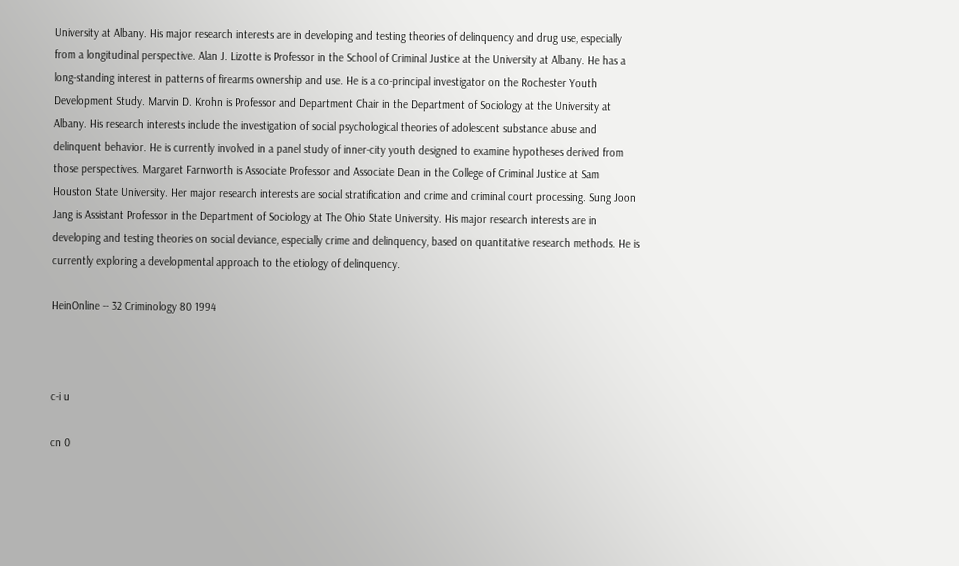University at Albany. His major research interests are in developing and testing theories of delinquency and drug use, especially from a longitudinal perspective. Alan J. Lizotte is Professor in the School of Criminal Justice at the University at Albany. He has a long-standing interest in patterns of firearms ownership and use. He is a co-principal investigator on the Rochester Youth Development Study. Marvin D. Krohn is Professor and Department Chair in the Department of Sociology at the University at Albany. His research interests include the investigation of social psychological theories of adolescent substance abuse and delinquent behavior. He is currently involved in a panel study of inner-city youth designed to examine hypotheses derived from those perspectives. Margaret Farnworth is Associate Professor and Associate Dean in the College of Criminal Justice at Sam Houston State University. Her major research interests are social stratification and crime and criminal court processing. Sung Joon Jang is Assistant Professor in the Department of Sociology at The Ohio State University. His major research interests are in developing and testing theories on social deviance, especially crime and delinquency, based on quantitative research methods. He is currently exploring a developmental approach to the etiology of delinquency.

HeinOnline -- 32 Criminology 80 1994



c-i u

cn 0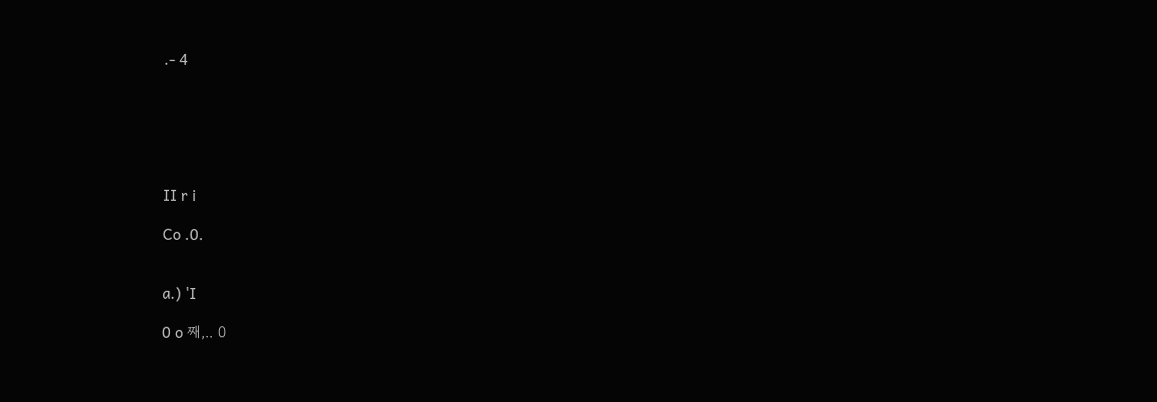.- 4






II r i

Co .0.


a.) 'I

0 o 째,.. 0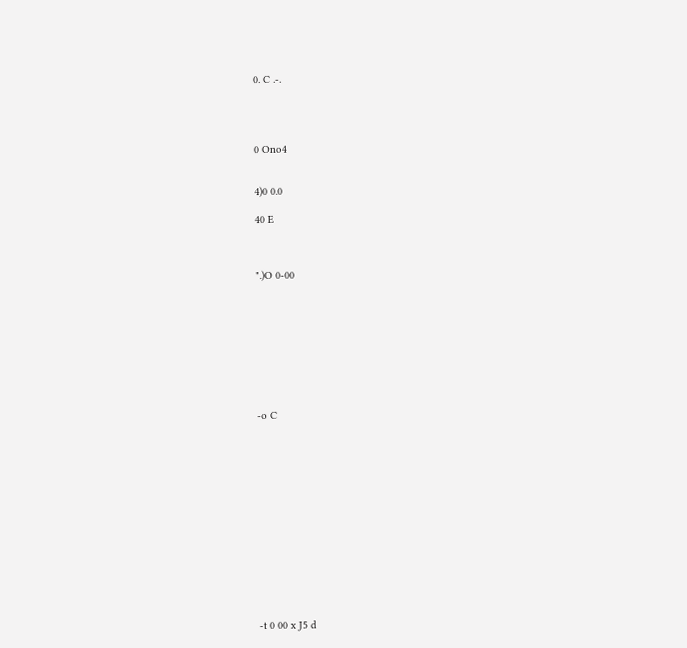0. C .-.




0 Ono4


4)0 0.0

40 E



".)O 0-00









-o C














-t 0 00 x J5 d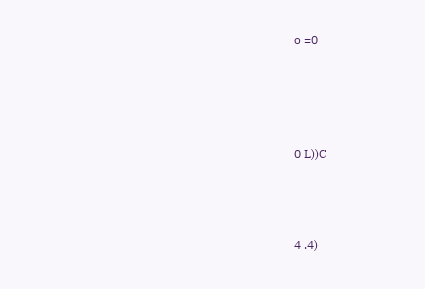o =0




0 L))C



4 .4)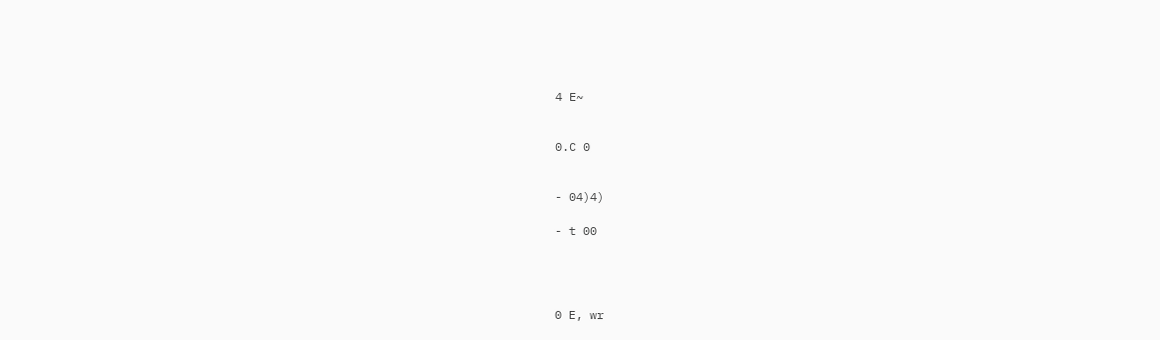4 E~


0.C 0


- 04)4)

- t 00




0 E, wr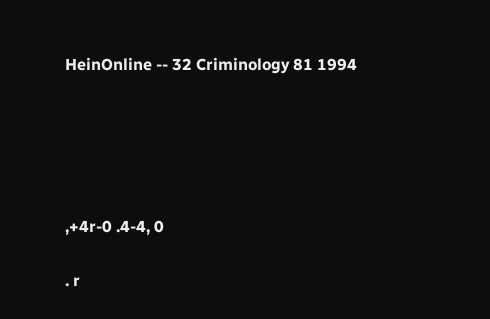HeinOnline -- 32 Criminology 81 1994





,+4r-0 .4-4, 0

. r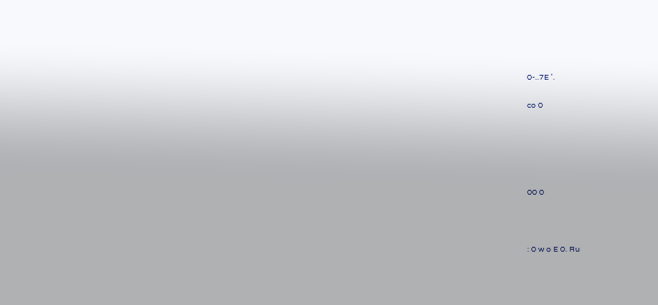0-..7E '.

co 0





00 0



: 0 w o E 0. Ru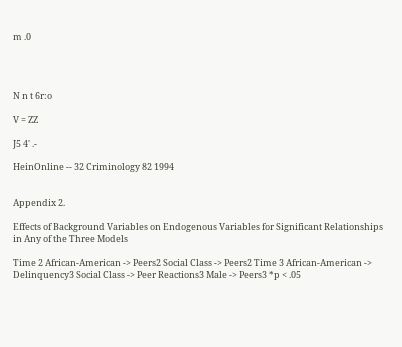m .0




N n t 6r:o

V = ZZ

J5 4' .-

HeinOnline -- 32 Criminology 82 1994


Appendix 2.

Effects of Background Variables on Endogenous Variables for Significant Relationships in Any of the Three Models

Time 2 African-American -> Peers2 Social Class -> Peers2 Time 3 African-American -> Delinquency3 Social Class -> Peer Reactions3 Male -> Peers3 *p < .05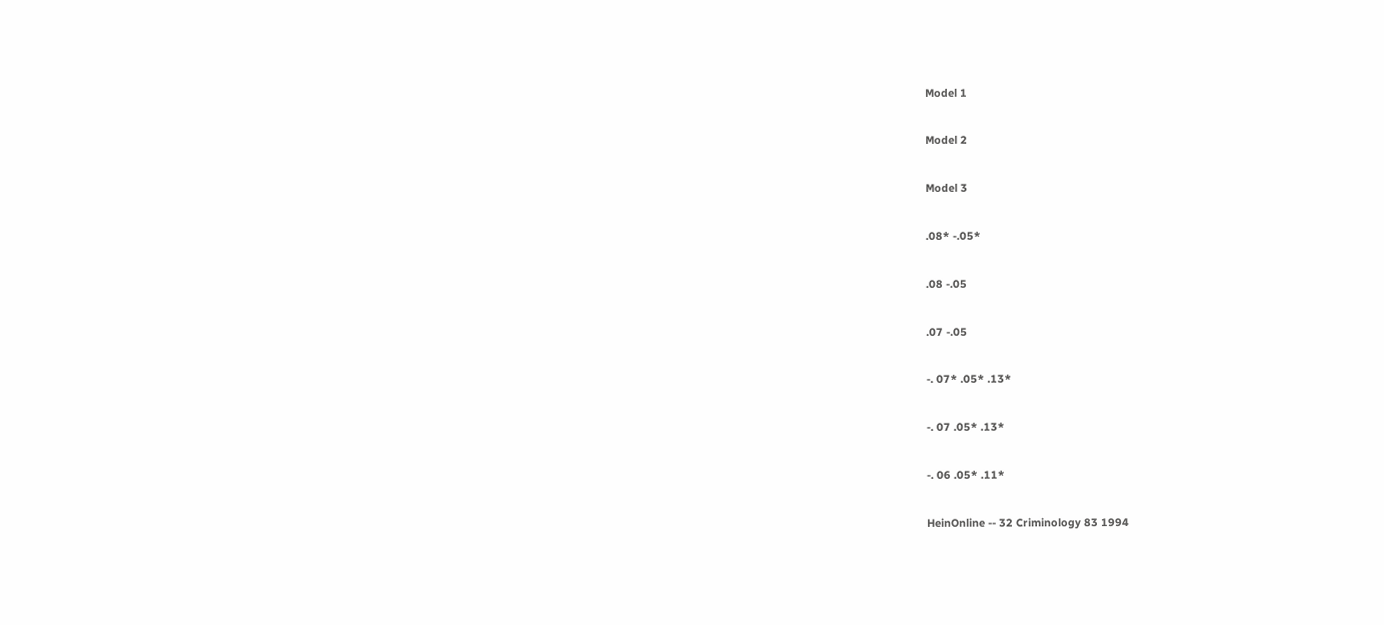Model 1

Model 2

Model 3

.08* -.05*

.08 -.05

.07 -.05

-. 07* .05* .13*

-. 07 .05* .13*

-. 06 .05* .11*

HeinOnline -- 32 Criminology 83 1994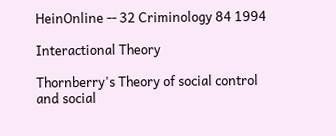HeinOnline -- 32 Criminology 84 1994

Interactional Theory

Thornberry's Theory of social control and social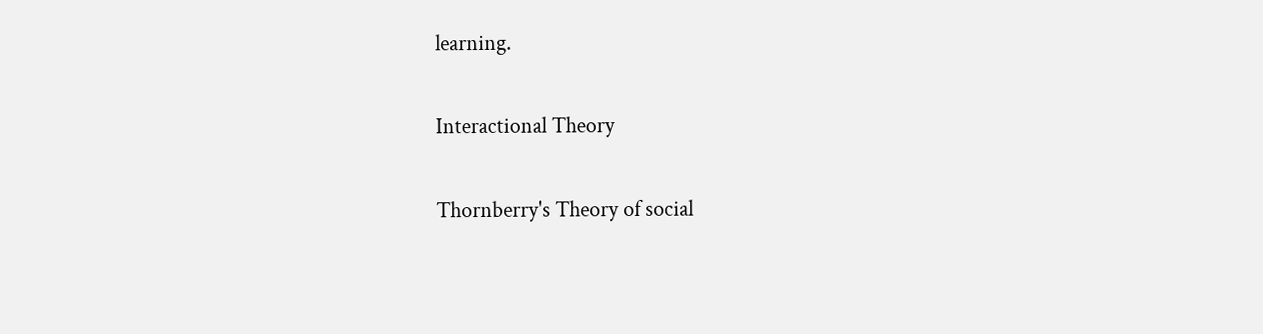learning.

Interactional Theory

Thornberry's Theory of social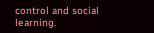control and social learning.